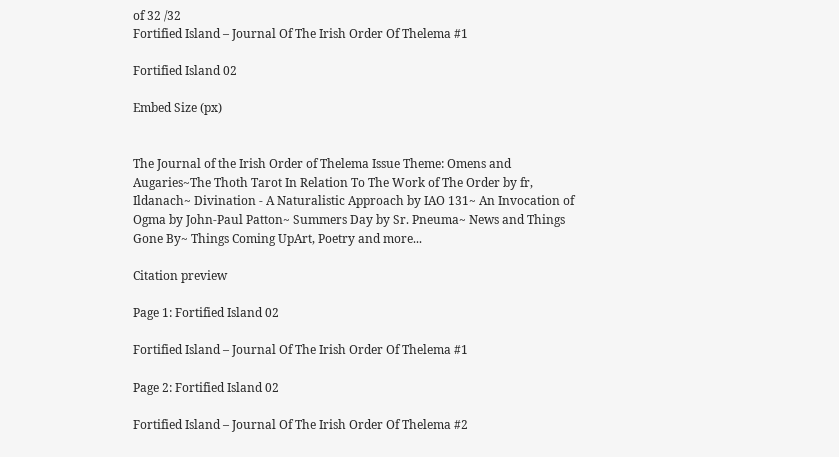of 32 /32
Fortified Island – Journal Of The Irish Order Of Thelema #1

Fortified Island 02

Embed Size (px)


The Journal of the Irish Order of Thelema Issue Theme: Omens and Augaries~The Thoth Tarot In Relation To The Work of The Order by fr, Ildanach~ Divination - A Naturalistic Approach by IAO 131~ An Invocation of Ogma by John-Paul Patton~ Summers Day by Sr. Pneuma~ News and Things Gone By~ Things Coming UpArt, Poetry and more...

Citation preview

Page 1: Fortified Island 02

Fortified Island – Journal Of The Irish Order Of Thelema #1

Page 2: Fortified Island 02

Fortified Island – Journal Of The Irish Order Of Thelema #2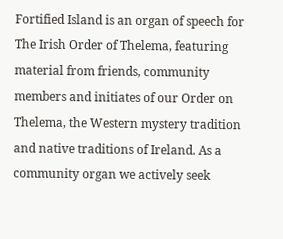Fortified Island is an organ of speech for The Irish Order of Thelema, featuring material from friends, community members and initiates of our Order on Thelema, the Western mystery tradition and native traditions of Ireland. As a community organ we actively seek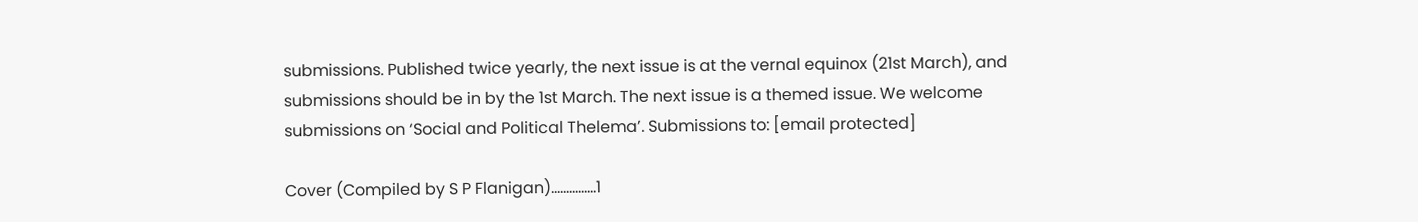submissions. Published twice yearly, the next issue is at the vernal equinox (21st March), and submissions should be in by the 1st March. The next issue is a themed issue. We welcome submissions on ‘Social and Political Thelema’. Submissions to: [email protected]

Cover (Compiled by S P Flanigan).……….....1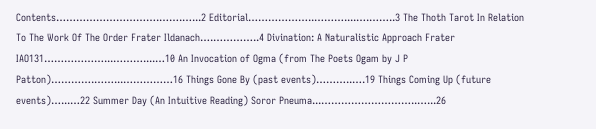Contents………………………….…….…...2 Editorial………………..………....….……..3 The Thoth Tarot In Relation To The Work Of The Order Frater Ildanach….…………..4 Divination: A Naturalistic Approach Frater IAO131………………...………....…10 An Invocation of Ogma (from The Poets Ogam by J P Patton)………….……...……………16 Things Gone By (past events)………..….19 Things Coming Up (future events)…...…22 Summer Day (An Intuitive Reading) Soror Pneuma...………………………..…...26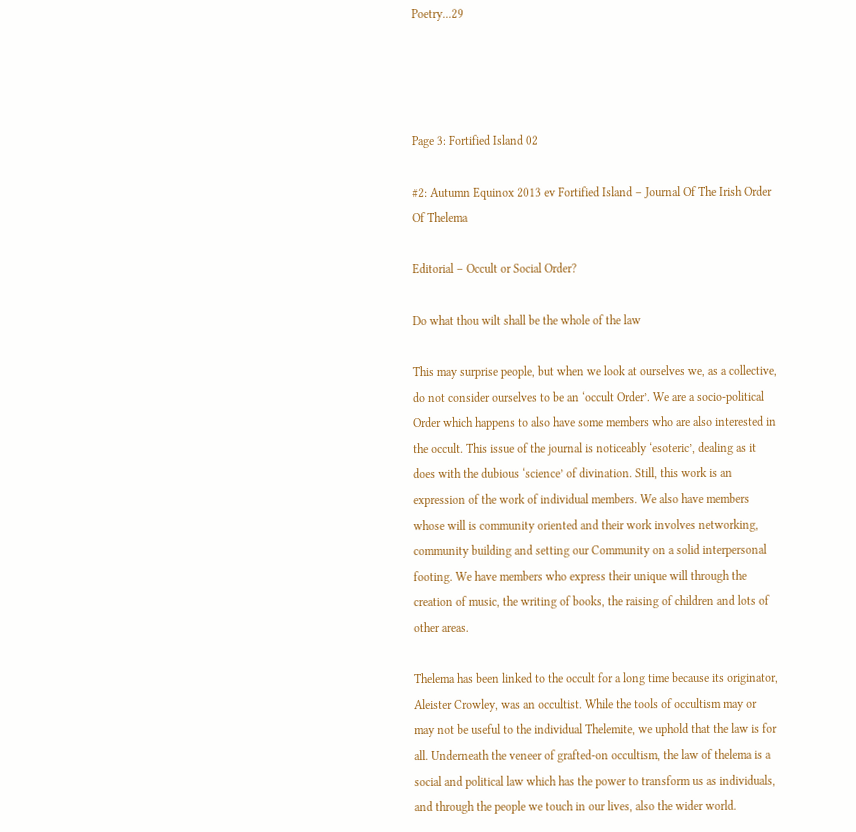Poetry...29




Page 3: Fortified Island 02

#2: Autumn Equinox 2013 ev Fortified Island – Journal Of The Irish Order Of Thelema

Editorial – Occult or Social Order?

Do what thou wilt shall be the whole of the law

This may surprise people, but when we look at ourselves we, as a collective, do not consider ourselves to be an ‘occult Order’. We are a socio-political Order which happens to also have some members who are also interested in the occult. This issue of the journal is noticeably ‘esoteric’, dealing as it does with the dubious ‘science’ of divination. Still, this work is an expression of the work of individual members. We also have members whose will is community oriented and their work involves networking, community building and setting our Community on a solid interpersonal footing. We have members who express their unique will through the creation of music, the writing of books, the raising of children and lots of other areas.

Thelema has been linked to the occult for a long time because its originator, Aleister Crowley, was an occultist. While the tools of occultism may or may not be useful to the individual Thelemite, we uphold that the law is for all. Underneath the veneer of grafted-on occultism, the law of thelema is a social and political law which has the power to transform us as individuals, and through the people we touch in our lives, also the wider world.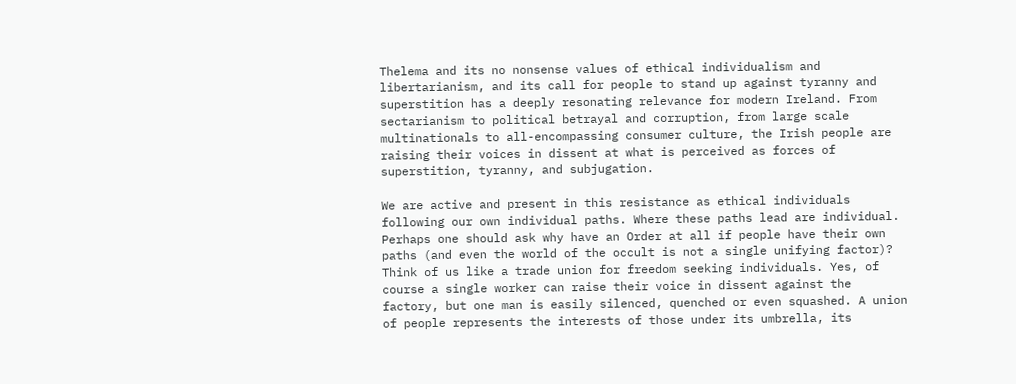Thelema and its no nonsense values of ethical individualism and libertarianism, and its call for people to stand up against tyranny and superstition has a deeply resonating relevance for modern Ireland. From sectarianism to political betrayal and corruption, from large scale multinationals to all-encompassing consumer culture, the Irish people are raising their voices in dissent at what is perceived as forces of superstition, tyranny, and subjugation.

We are active and present in this resistance as ethical individuals following our own individual paths. Where these paths lead are individual. Perhaps one should ask why have an Order at all if people have their own paths (and even the world of the occult is not a single unifying factor)? Think of us like a trade union for freedom seeking individuals. Yes, of course a single worker can raise their voice in dissent against the factory, but one man is easily silenced, quenched or even squashed. A union of people represents the interests of those under its umbrella, its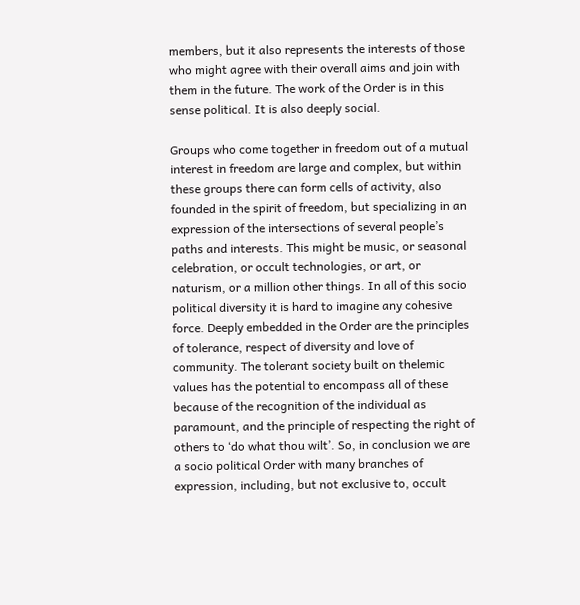members, but it also represents the interests of those who might agree with their overall aims and join with them in the future. The work of the Order is in this sense political. It is also deeply social.

Groups who come together in freedom out of a mutual interest in freedom are large and complex, but within these groups there can form cells of activity, also founded in the spirit of freedom, but specializing in an expression of the intersections of several people’s paths and interests. This might be music, or seasonal celebration, or occult technologies, or art, or naturism, or a million other things. In all of this socio political diversity it is hard to imagine any cohesive force. Deeply embedded in the Order are the principles of tolerance, respect of diversity and love of community. The tolerant society built on thelemic values has the potential to encompass all of these because of the recognition of the individual as paramount, and the principle of respecting the right of others to ‘do what thou wilt’. So, in conclusion we are a socio political Order with many branches of expression, including, but not exclusive to, occult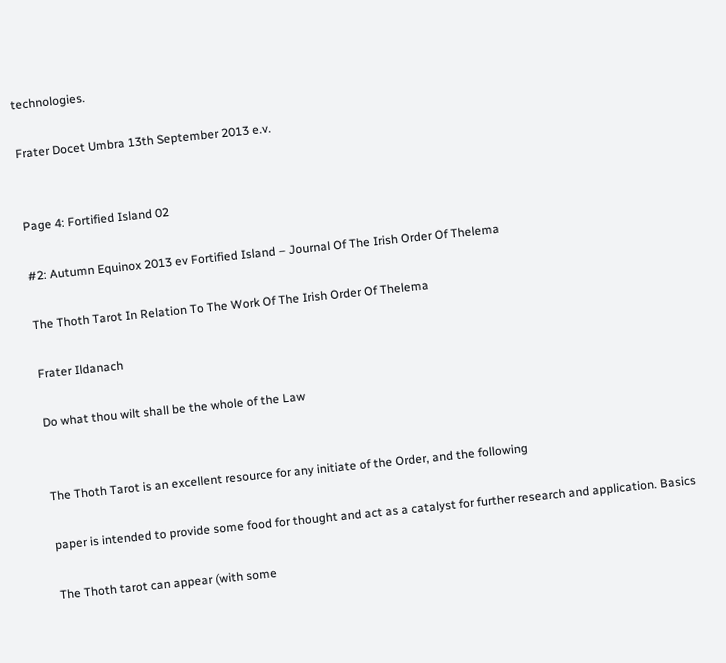technologies.

Frater Docet Umbra 13th September 2013 e.v.


Page 4: Fortified Island 02

#2: Autumn Equinox 2013 ev Fortified Island – Journal Of The Irish Order Of Thelema

The Thoth Tarot In Relation To The Work Of The Irish Order Of Thelema

Frater Ildanach

Do what thou wilt shall be the whole of the Law


The Thoth Tarot is an excellent resource for any initiate of the Order, and the following

paper is intended to provide some food for thought and act as a catalyst for further research and application. Basics

The Thoth tarot can appear (with some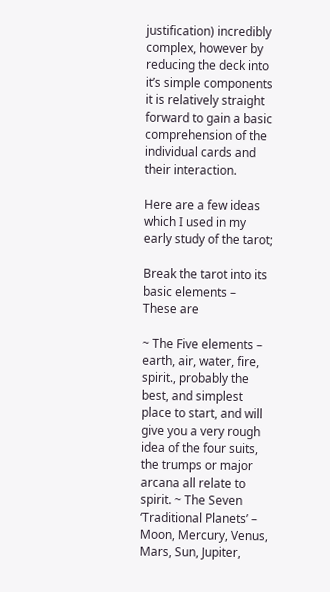justification) incredibly complex, however by reducing the deck into it’s simple components it is relatively straight forward to gain a basic comprehension of the individual cards and their interaction.

Here are a few ideas which I used in my early study of the tarot;

Break the tarot into its basic elements – These are

~ The Five elements – earth, air, water, fire, spirit., probably the best, and simplest place to start, and will give you a very rough idea of the four suits, the trumps or major arcana all relate to spirit. ~ The Seven ‘Traditional Planets’ – Moon, Mercury, Venus, Mars, Sun, Jupiter,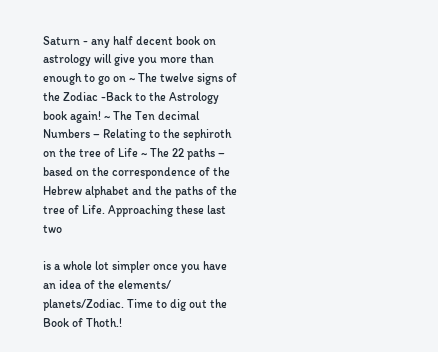Saturn - any half decent book on astrology will give you more than enough to go on ~ The twelve signs of the Zodiac -Back to the Astrology book again! ~ The Ten decimal Numbers – Relating to the sephiroth on the tree of Life ~ The 22 paths – based on the correspondence of the Hebrew alphabet and the paths of the tree of Life. Approaching these last two

is a whole lot simpler once you have an idea of the elements/ planets/Zodiac. Time to dig out the Book of Thoth.!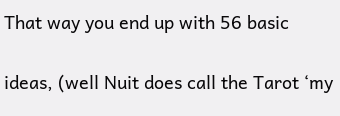That way you end up with 56 basic

ideas, (well Nuit does call the Tarot ‘my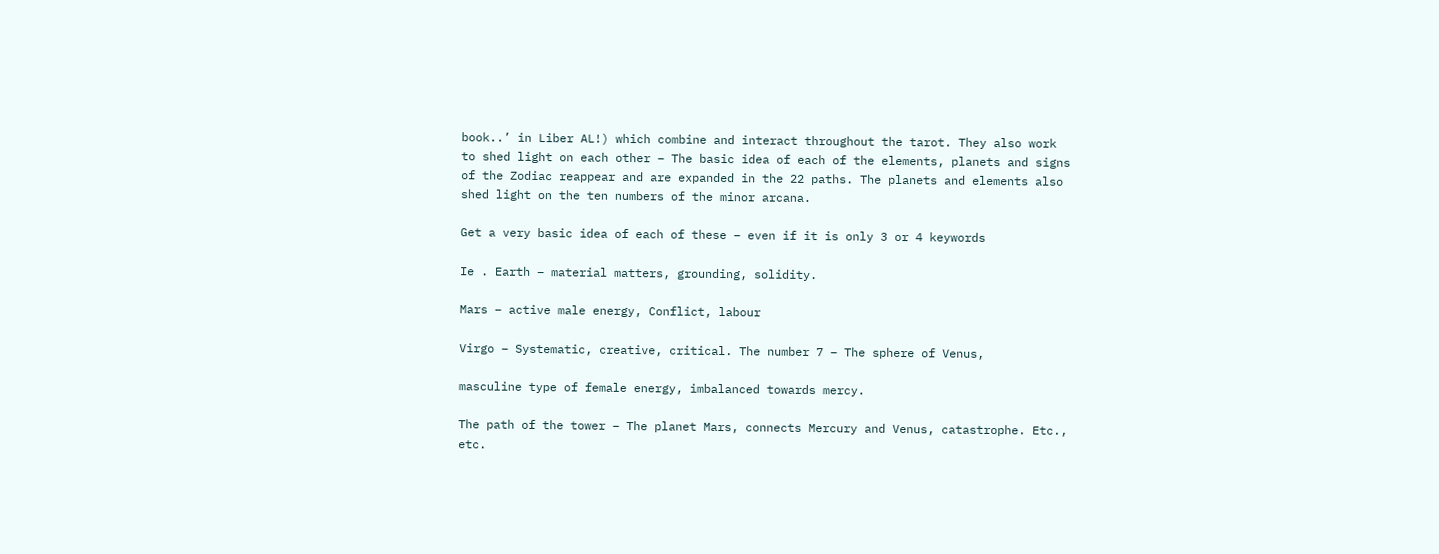book..’ in Liber AL!) which combine and interact throughout the tarot. They also work to shed light on each other – The basic idea of each of the elements, planets and signs of the Zodiac reappear and are expanded in the 22 paths. The planets and elements also shed light on the ten numbers of the minor arcana.

Get a very basic idea of each of these – even if it is only 3 or 4 keywords

Ie . Earth – material matters, grounding, solidity.

Mars – active male energy, Conflict, labour

Virgo – Systematic, creative, critical. The number 7 – The sphere of Venus,

masculine type of female energy, imbalanced towards mercy.

The path of the tower – The planet Mars, connects Mercury and Venus, catastrophe. Etc., etc.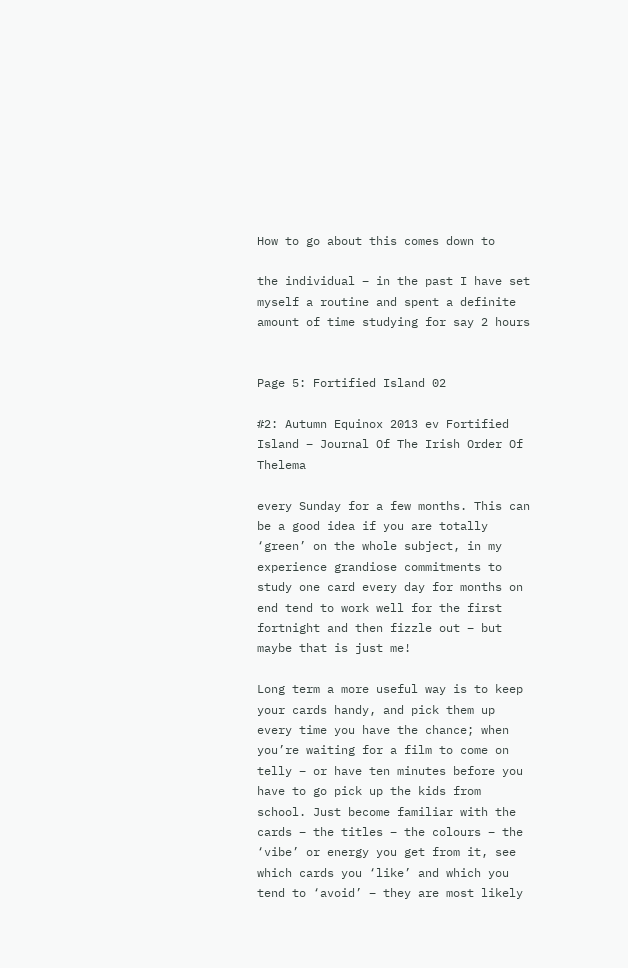How to go about this comes down to

the individual – in the past I have set myself a routine and spent a definite amount of time studying for say 2 hours


Page 5: Fortified Island 02

#2: Autumn Equinox 2013 ev Fortified Island – Journal Of The Irish Order Of Thelema

every Sunday for a few months. This can be a good idea if you are totally ‘green’ on the whole subject, in my experience grandiose commitments to study one card every day for months on end tend to work well for the first fortnight and then fizzle out – but maybe that is just me!

Long term a more useful way is to keep your cards handy, and pick them up every time you have the chance; when you’re waiting for a film to come on telly – or have ten minutes before you have to go pick up the kids from school. Just become familiar with the cards – the titles – the colours – the ‘vibe’ or energy you get from it, see which cards you ‘like’ and which you tend to ‘avoid’ – they are most likely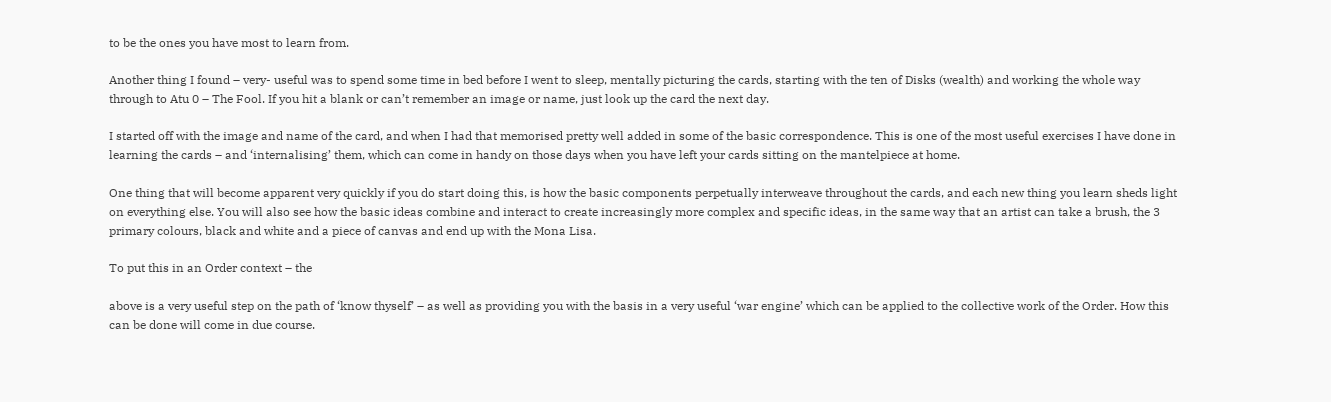to be the ones you have most to learn from.

Another thing I found – very- useful was to spend some time in bed before I went to sleep, mentally picturing the cards, starting with the ten of Disks (wealth) and working the whole way through to Atu 0 – The Fool. If you hit a blank or can’t remember an image or name, just look up the card the next day.

I started off with the image and name of the card, and when I had that memorised pretty well added in some of the basic correspondence. This is one of the most useful exercises I have done in learning the cards – and ‘internalising’ them, which can come in handy on those days when you have left your cards sitting on the mantelpiece at home.

One thing that will become apparent very quickly if you do start doing this, is how the basic components perpetually interweave throughout the cards, and each new thing you learn sheds light on everything else. You will also see how the basic ideas combine and interact to create increasingly more complex and specific ideas, in the same way that an artist can take a brush, the 3 primary colours, black and white and a piece of canvas and end up with the Mona Lisa.

To put this in an Order context – the

above is a very useful step on the path of ‘know thyself’ – as well as providing you with the basis in a very useful ‘war engine’ which can be applied to the collective work of the Order. How this can be done will come in due course.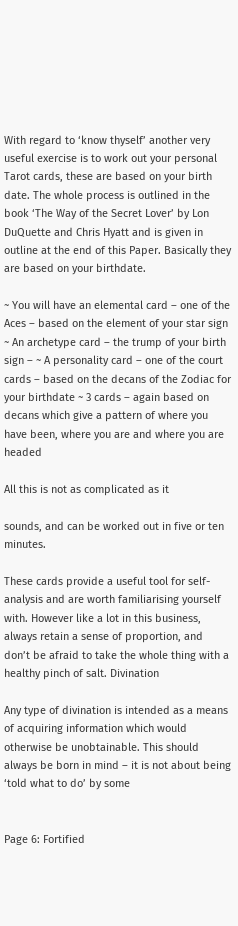With regard to ‘know thyself’ another very useful exercise is to work out your personal Tarot cards, these are based on your birth date. The whole process is outlined in the book ‘The Way of the Secret Lover’ by Lon DuQuette and Chris Hyatt and is given in outline at the end of this Paper. Basically they are based on your birthdate.

~ You will have an elemental card – one of the Aces – based on the element of your star sign ~ An archetype card – the trump of your birth sign – ~ A personality card – one of the court cards – based on the decans of the Zodiac for your birthdate ~ 3 cards – again based on decans which give a pattern of where you have been, where you are and where you are headed

All this is not as complicated as it

sounds, and can be worked out in five or ten minutes.

These cards provide a useful tool for self-analysis and are worth familiarising yourself with. However like a lot in this business, always retain a sense of proportion, and don’t be afraid to take the whole thing with a healthy pinch of salt. Divination

Any type of divination is intended as a means of acquiring information which would otherwise be unobtainable. This should always be born in mind – it is not about being ‘told what to do’ by some


Page 6: Fortified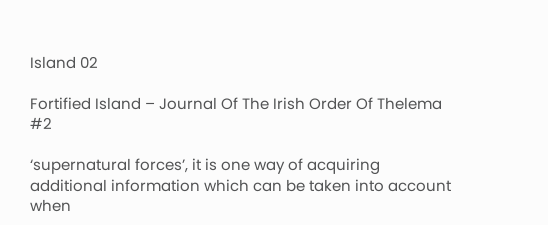Island 02

Fortified Island – Journal Of The Irish Order Of Thelema #2

‘supernatural forces’, it is one way of acquiring additional information which can be taken into account when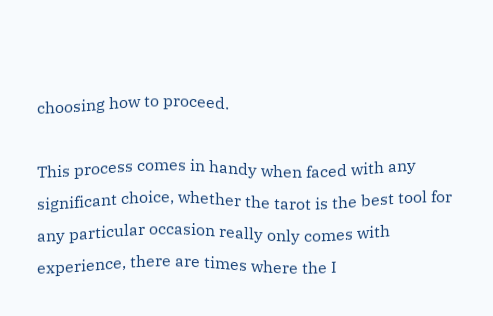choosing how to proceed.

This process comes in handy when faced with any significant choice, whether the tarot is the best tool for any particular occasion really only comes with experience, there are times where the I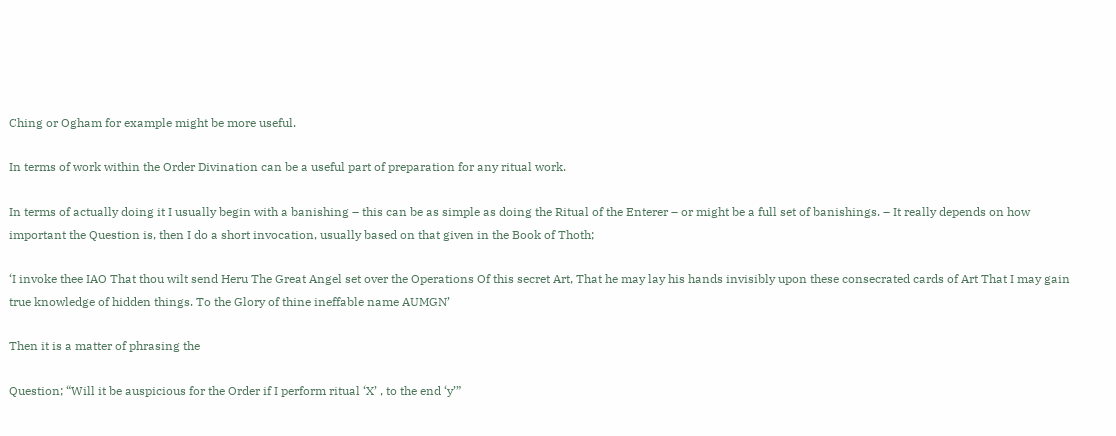Ching or Ogham for example might be more useful.

In terms of work within the Order Divination can be a useful part of preparation for any ritual work.

In terms of actually doing it I usually begin with a banishing – this can be as simple as doing the Ritual of the Enterer – or might be a full set of banishings. – It really depends on how important the Question is, then I do a short invocation, usually based on that given in the Book of Thoth;

‘I invoke thee IAO That thou wilt send Heru The Great Angel set over the Operations Of this secret Art, That he may lay his hands invisibly upon these consecrated cards of Art That I may gain true knowledge of hidden things. To the Glory of thine ineffable name AUMGN’

Then it is a matter of phrasing the

Question; “Will it be auspicious for the Order if I perform ritual ‘X’ , to the end ‘y’”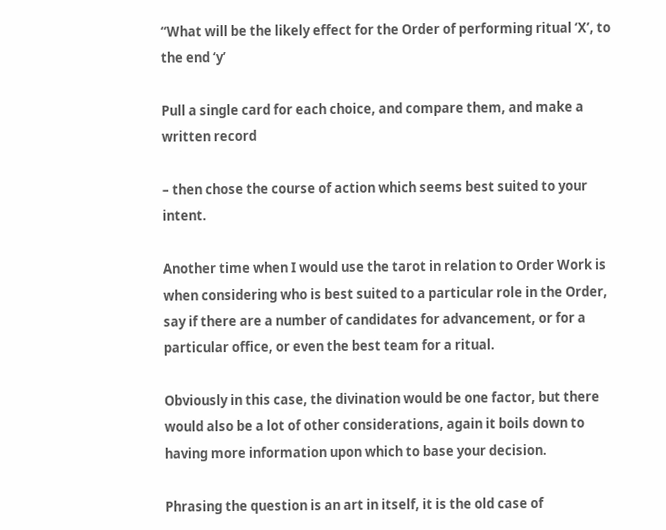“What will be the likely effect for the Order of performing ritual ‘X’, to the end ‘y’

Pull a single card for each choice, and compare them, and make a written record

– then chose the course of action which seems best suited to your intent.

Another time when I would use the tarot in relation to Order Work is when considering who is best suited to a particular role in the Order, say if there are a number of candidates for advancement, or for a particular office, or even the best team for a ritual.

Obviously in this case, the divination would be one factor, but there would also be a lot of other considerations, again it boils down to having more information upon which to base your decision.

Phrasing the question is an art in itself, it is the old case of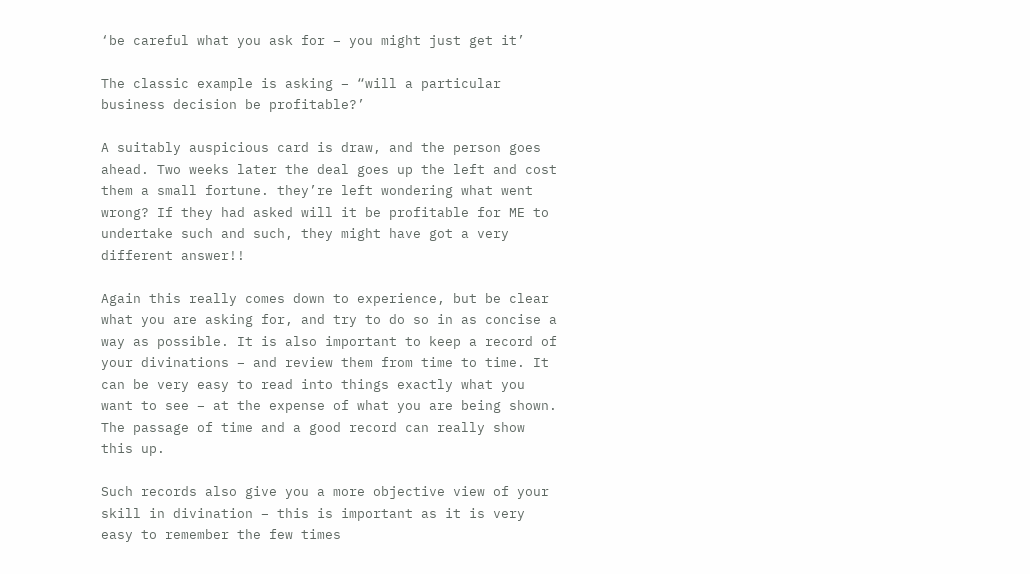‘be careful what you ask for – you might just get it’

The classic example is asking – “will a particular business decision be profitable?’

A suitably auspicious card is draw, and the person goes ahead. Two weeks later the deal goes up the left and cost them a small fortune. they’re left wondering what went wrong? If they had asked will it be profitable for ME to undertake such and such, they might have got a very different answer!!

Again this really comes down to experience, but be clear what you are asking for, and try to do so in as concise a way as possible. It is also important to keep a record of your divinations – and review them from time to time. It can be very easy to read into things exactly what you want to see – at the expense of what you are being shown. The passage of time and a good record can really show this up.

Such records also give you a more objective view of your skill in divination – this is important as it is very easy to remember the few times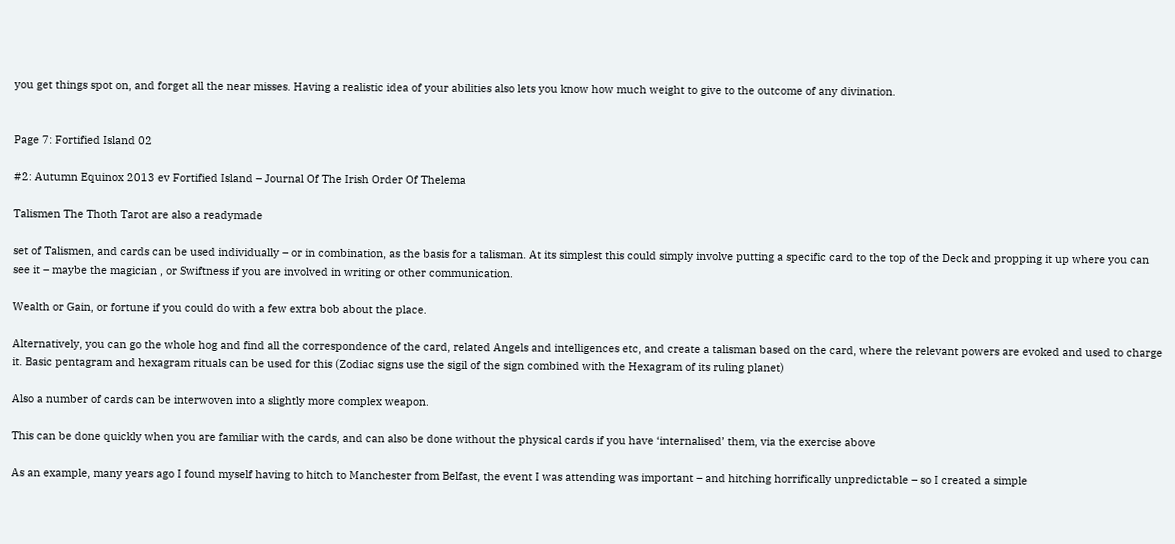you get things spot on, and forget all the near misses. Having a realistic idea of your abilities also lets you know how much weight to give to the outcome of any divination.


Page 7: Fortified Island 02

#2: Autumn Equinox 2013 ev Fortified Island – Journal Of The Irish Order Of Thelema

Talismen The Thoth Tarot are also a readymade

set of Talismen, and cards can be used individually – or in combination, as the basis for a talisman. At its simplest this could simply involve putting a specific card to the top of the Deck and propping it up where you can see it – maybe the magician , or Swiftness if you are involved in writing or other communication.

Wealth or Gain, or fortune if you could do with a few extra bob about the place.

Alternatively, you can go the whole hog and find all the correspondence of the card, related Angels and intelligences etc, and create a talisman based on the card, where the relevant powers are evoked and used to charge it. Basic pentagram and hexagram rituals can be used for this (Zodiac signs use the sigil of the sign combined with the Hexagram of its ruling planet)

Also a number of cards can be interwoven into a slightly more complex weapon.

This can be done quickly when you are familiar with the cards, and can also be done without the physical cards if you have ‘internalised’ them, via the exercise above

As an example, many years ago I found myself having to hitch to Manchester from Belfast, the event I was attending was important – and hitching horrifically unpredictable – so I created a simple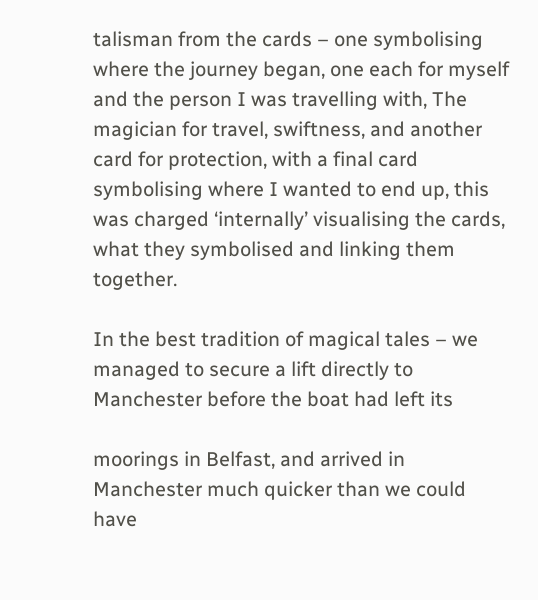talisman from the cards – one symbolising where the journey began, one each for myself and the person I was travelling with, The magician for travel, swiftness, and another card for protection, with a final card symbolising where I wanted to end up, this was charged ‘internally’ visualising the cards, what they symbolised and linking them together.

In the best tradition of magical tales – we managed to secure a lift directly to Manchester before the boat had left its

moorings in Belfast, and arrived in Manchester much quicker than we could have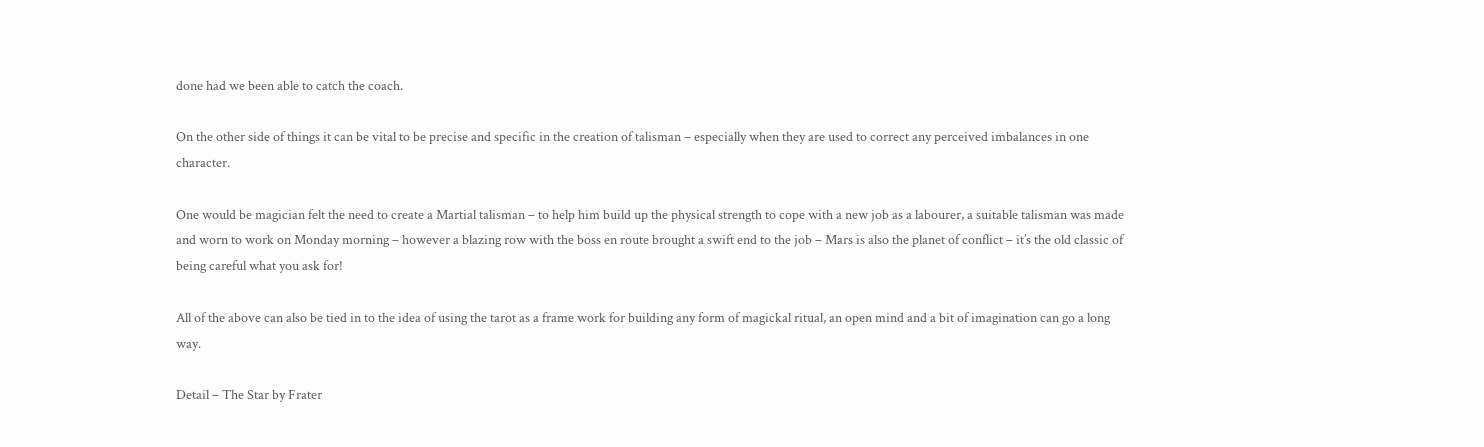done had we been able to catch the coach.

On the other side of things it can be vital to be precise and specific in the creation of talisman – especially when they are used to correct any perceived imbalances in one character.

One would be magician felt the need to create a Martial talisman – to help him build up the physical strength to cope with a new job as a labourer, a suitable talisman was made and worn to work on Monday morning – however a blazing row with the boss en route brought a swift end to the job – Mars is also the planet of conflict – it’s the old classic of being careful what you ask for!

All of the above can also be tied in to the idea of using the tarot as a frame work for building any form of magickal ritual, an open mind and a bit of imagination can go a long way.

Detail – The Star by Frater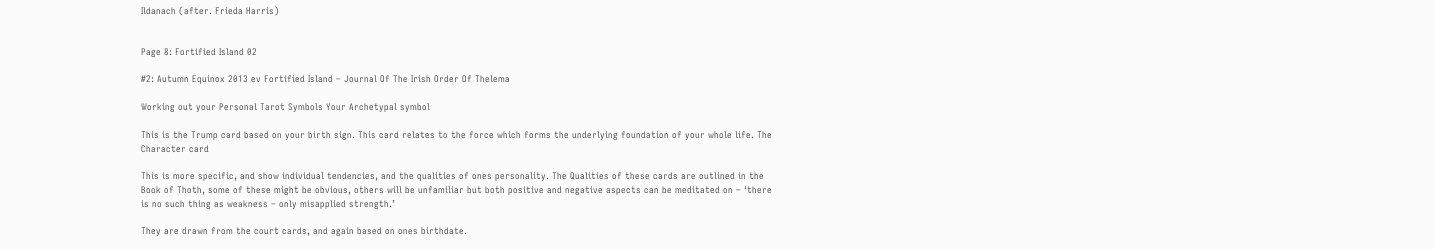Ildanach (after. Frieda Harris)


Page 8: Fortified Island 02

#2: Autumn Equinox 2013 ev Fortified Island – Journal Of The Irish Order Of Thelema

Working out your Personal Tarot Symbols Your Archetypal symbol

This is the Trump card based on your birth sign. This card relates to the force which forms the underlying foundation of your whole life. The Character card

This is more specific, and show individual tendencies, and the qualities of ones personality. The Qualities of these cards are outlined in the Book of Thoth, some of these might be obvious, others will be unfamiliar but both positive and negative aspects can be meditated on – ‘there is no such thing as weakness – only misapplied strength.’

They are drawn from the court cards, and again based on ones birthdate.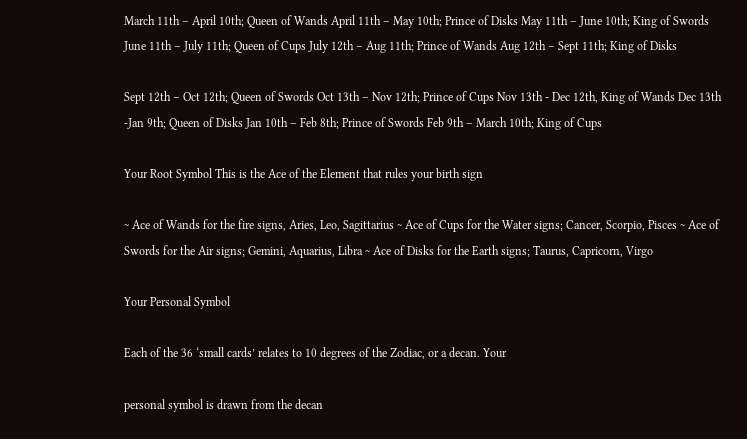March 11th – April 10th; Queen of Wands April 11th – May 10th; Prince of Disks May 11th – June 10th; King of Swords June 11th – July 11th; Queen of Cups July 12th – Aug 11th; Prince of Wands Aug 12th – Sept 11th; King of Disks

Sept 12th – Oct 12th; Queen of Swords Oct 13th – Nov 12th; Prince of Cups Nov 13th - Dec 12th, King of Wands Dec 13th -Jan 9th; Queen of Disks Jan 10th – Feb 8th; Prince of Swords Feb 9th – March 10th; King of Cups

Your Root Symbol This is the Ace of the Element that rules your birth sign

~ Ace of Wands for the fire signs, Aries, Leo, Sagittarius ~ Ace of Cups for the Water signs; Cancer, Scorpio, Pisces ~ Ace of Swords for the Air signs; Gemini, Aquarius, Libra ~ Ace of Disks for the Earth signs; Taurus, Capricorn, Virgo

Your Personal Symbol

Each of the 36 ‘small cards’ relates to 10 degrees of the Zodiac, or a decan. Your

personal symbol is drawn from the decan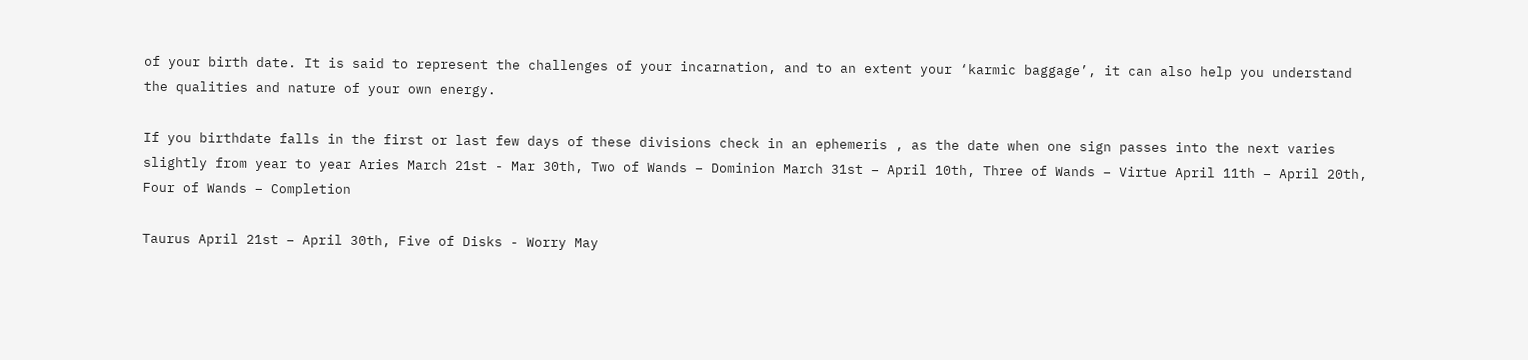of your birth date. It is said to represent the challenges of your incarnation, and to an extent your ‘karmic baggage’, it can also help you understand the qualities and nature of your own energy.

If you birthdate falls in the first or last few days of these divisions check in an ephemeris , as the date when one sign passes into the next varies slightly from year to year Aries March 21st - Mar 30th, Two of Wands – Dominion March 31st – April 10th, Three of Wands – Virtue April 11th – April 20th, Four of Wands – Completion

Taurus April 21st – April 30th, Five of Disks - Worry May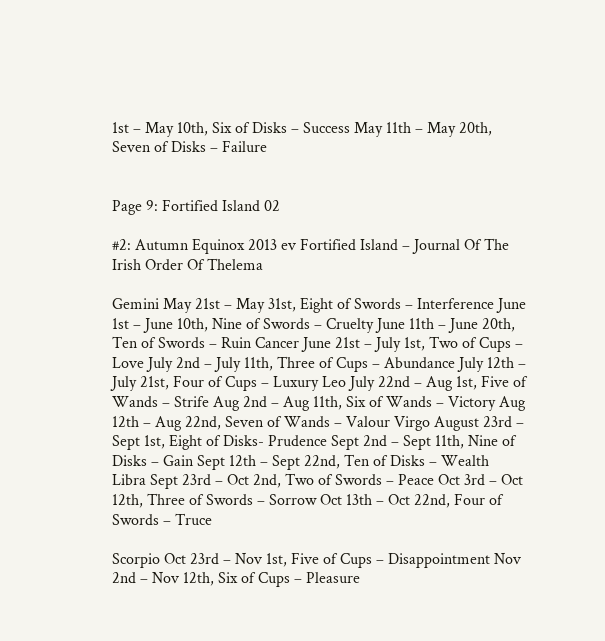1st – May 10th, Six of Disks – Success May 11th – May 20th, Seven of Disks – Failure


Page 9: Fortified Island 02

#2: Autumn Equinox 2013 ev Fortified Island – Journal Of The Irish Order Of Thelema

Gemini May 21st – May 31st, Eight of Swords – Interference June 1st – June 10th, Nine of Swords – Cruelty June 11th – June 20th, Ten of Swords – Ruin Cancer June 21st – July 1st, Two of Cups – Love July 2nd – July 11th, Three of Cups – Abundance July 12th – July 21st, Four of Cups – Luxury Leo July 22nd – Aug 1st, Five of Wands – Strife Aug 2nd – Aug 11th, Six of Wands – Victory Aug 12th – Aug 22nd, Seven of Wands – Valour Virgo August 23rd – Sept 1st, Eight of Disks- Prudence Sept 2nd – Sept 11th, Nine of Disks – Gain Sept 12th – Sept 22nd, Ten of Disks – Wealth Libra Sept 23rd – Oct 2nd, Two of Swords – Peace Oct 3rd – Oct 12th, Three of Swords – Sorrow Oct 13th – Oct 22nd, Four of Swords – Truce

Scorpio Oct 23rd – Nov 1st, Five of Cups – Disappointment Nov 2nd – Nov 12th, Six of Cups – Pleasure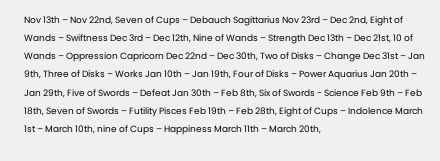Nov 13th – Nov 22nd, Seven of Cups – Debauch Sagittarius Nov 23rd – Dec 2nd, Eight of Wands – Swiftness Dec 3rd – Dec 12th, Nine of Wands – Strength Dec 13th – Dec 21st, 10 of Wands – Oppression Capricorn Dec 22nd – Dec 30th, Two of Disks – Change Dec 31st – Jan 9th, Three of Disks – Works Jan 10th – Jan 19th, Four of Disks – Power Aquarius Jan 20th – Jan 29th, Five of Swords – Defeat Jan 30th – Feb 8th, Six of Swords - Science Feb 9th – Feb 18th, Seven of Swords – Futility Pisces Feb 19th – Feb 28th, Eight of Cups – Indolence March 1st – March 10th, nine of Cups – Happiness March 11th – March 20th,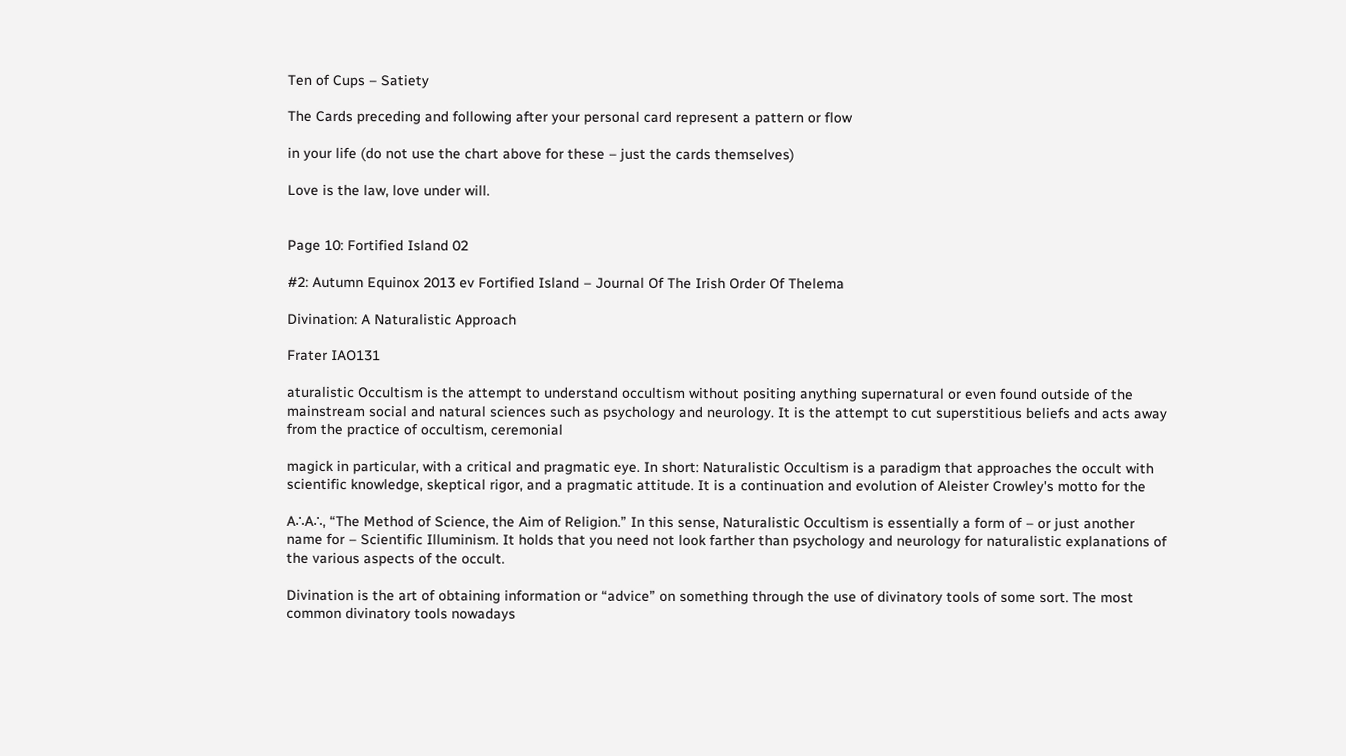Ten of Cups – Satiety

The Cards preceding and following after your personal card represent a pattern or flow

in your life (do not use the chart above for these – just the cards themselves)

Love is the law, love under will.


Page 10: Fortified Island 02

#2: Autumn Equinox 2013 ev Fortified Island – Journal Of The Irish Order Of Thelema

Divination: A Naturalistic Approach

Frater IAO131

aturalistic Occultism is the attempt to understand occultism without positing anything supernatural or even found outside of the mainstream social and natural sciences such as psychology and neurology. It is the attempt to cut superstitious beliefs and acts away from the practice of occultism, ceremonial

magick in particular, with a critical and pragmatic eye. In short: Naturalistic Occultism is a paradigm that approaches the occult with scientific knowledge, skeptical rigor, and a pragmatic attitude. It is a continuation and evolution of Aleister Crowley's motto for the

A∴A∴, “The Method of Science, the Aim of Religion.” In this sense, Naturalistic Occultism is essentially a form of – or just another name for – Scientific Illuminism. It holds that you need not look farther than psychology and neurology for naturalistic explanations of the various aspects of the occult.

Divination is the art of obtaining information or “advice” on something through the use of divinatory tools of some sort. The most common divinatory tools nowadays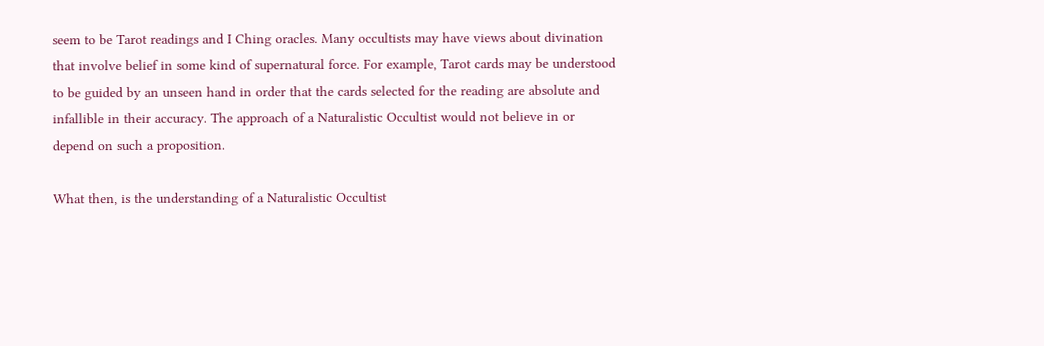seem to be Tarot readings and I Ching oracles. Many occultists may have views about divination that involve belief in some kind of supernatural force. For example, Tarot cards may be understood to be guided by an unseen hand in order that the cards selected for the reading are absolute and infallible in their accuracy. The approach of a Naturalistic Occultist would not believe in or depend on such a proposition.

What then, is the understanding of a Naturalistic Occultist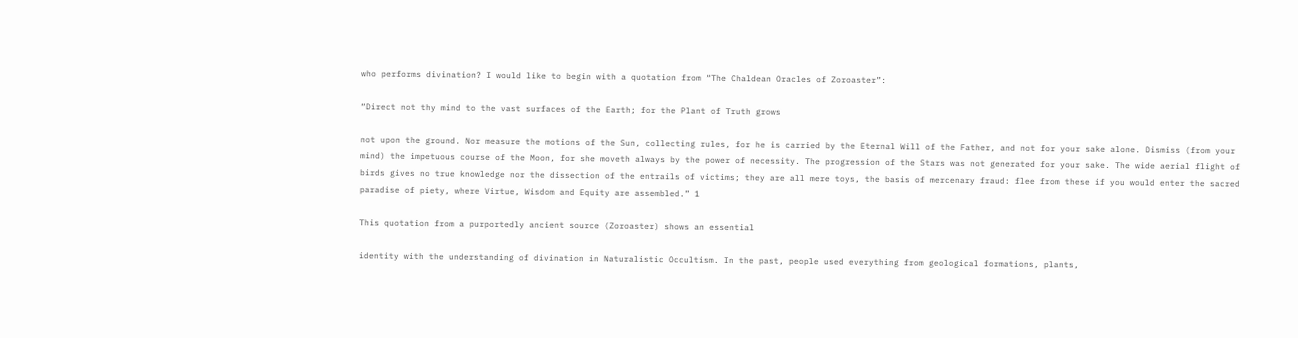who performs divination? I would like to begin with a quotation from “The Chaldean Oracles of Zoroaster”:

“Direct not thy mind to the vast surfaces of the Earth; for the Plant of Truth grows

not upon the ground. Nor measure the motions of the Sun, collecting rules, for he is carried by the Eternal Will of the Father, and not for your sake alone. Dismiss (from your mind) the impetuous course of the Moon, for she moveth always by the power of necessity. The progression of the Stars was not generated for your sake. The wide aerial flight of birds gives no true knowledge nor the dissection of the entrails of victims; they are all mere toys, the basis of mercenary fraud: flee from these if you would enter the sacred paradise of piety, where Virtue, Wisdom and Equity are assembled.” 1

This quotation from a purportedly ancient source (Zoroaster) shows an essential

identity with the understanding of divination in Naturalistic Occultism. In the past, people used everything from geological formations, plants,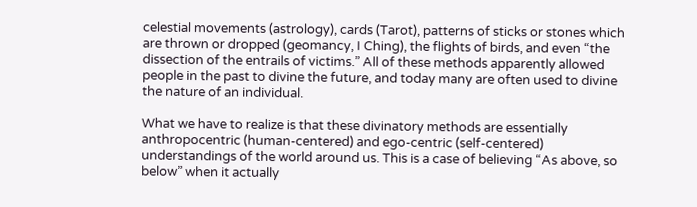celestial movements (astrology), cards (Tarot), patterns of sticks or stones which are thrown or dropped (geomancy, I Ching), the flights of birds, and even “the dissection of the entrails of victims.” All of these methods apparently allowed people in the past to divine the future, and today many are often used to divine the nature of an individual.

What we have to realize is that these divinatory methods are essentially anthropocentric (human-centered) and ego-centric (self-centered) understandings of the world around us. This is a case of believing “As above, so below” when it actually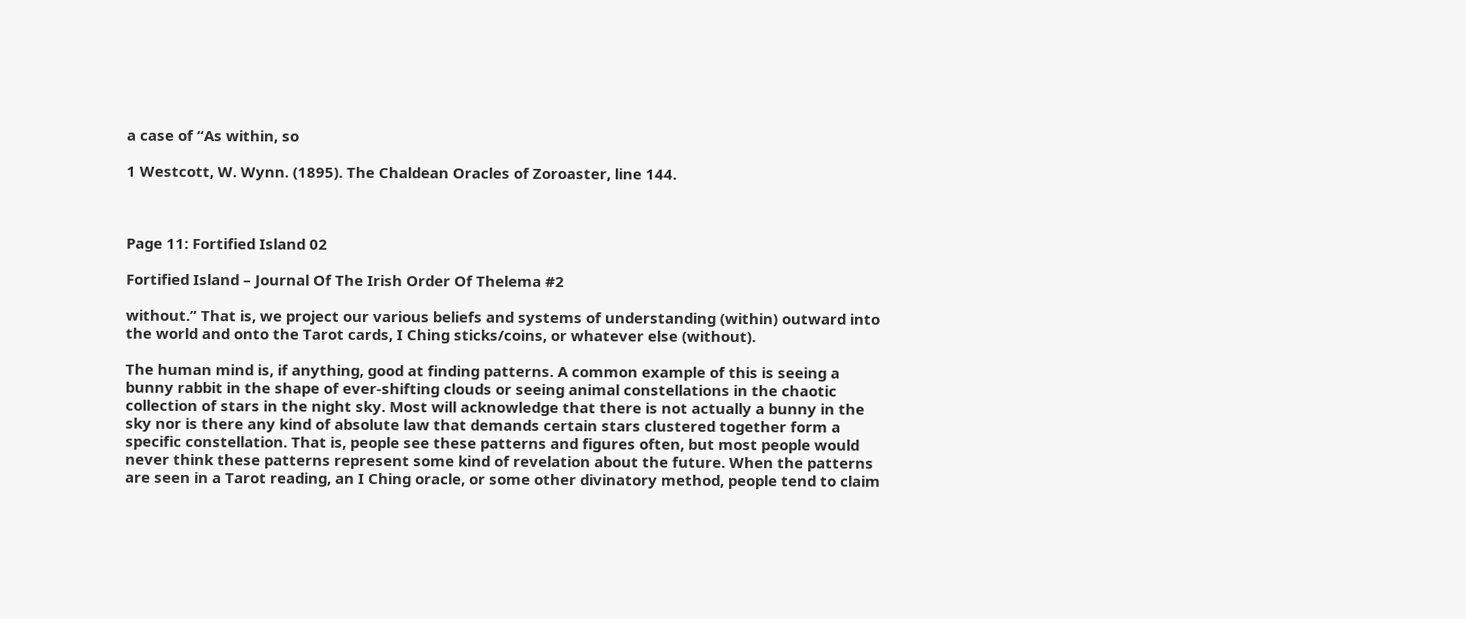a case of “As within, so

1 Westcott, W. Wynn. (1895). The Chaldean Oracles of Zoroaster, line 144.



Page 11: Fortified Island 02

Fortified Island – Journal Of The Irish Order Of Thelema #2

without.” That is, we project our various beliefs and systems of understanding (within) outward into the world and onto the Tarot cards, I Ching sticks/coins, or whatever else (without).

The human mind is, if anything, good at finding patterns. A common example of this is seeing a bunny rabbit in the shape of ever-shifting clouds or seeing animal constellations in the chaotic collection of stars in the night sky. Most will acknowledge that there is not actually a bunny in the sky nor is there any kind of absolute law that demands certain stars clustered together form a specific constellation. That is, people see these patterns and figures often, but most people would never think these patterns represent some kind of revelation about the future. When the patterns are seen in a Tarot reading, an I Ching oracle, or some other divinatory method, people tend to claim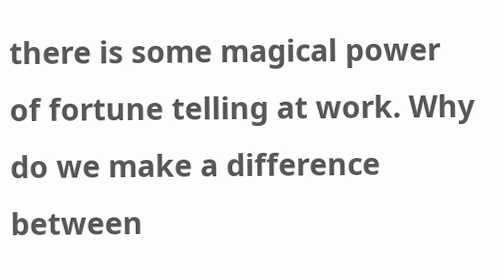there is some magical power of fortune telling at work. Why do we make a difference between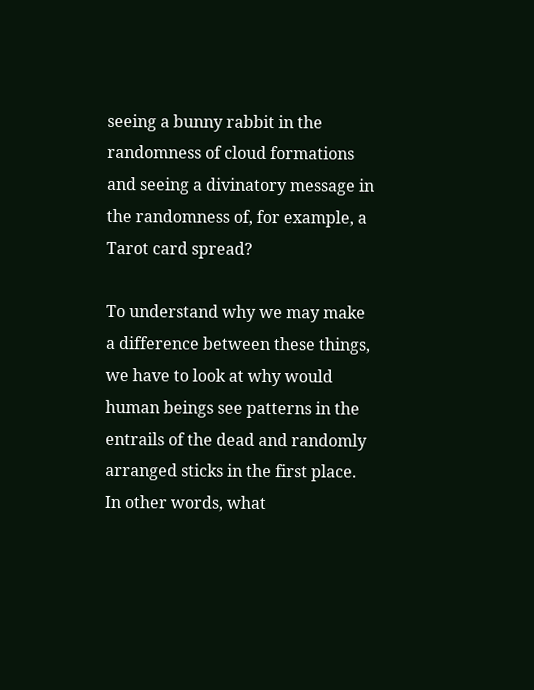seeing a bunny rabbit in the randomness of cloud formations and seeing a divinatory message in the randomness of, for example, a Tarot card spread?

To understand why we may make a difference between these things, we have to look at why would human beings see patterns in the entrails of the dead and randomly arranged sticks in the first place. In other words, what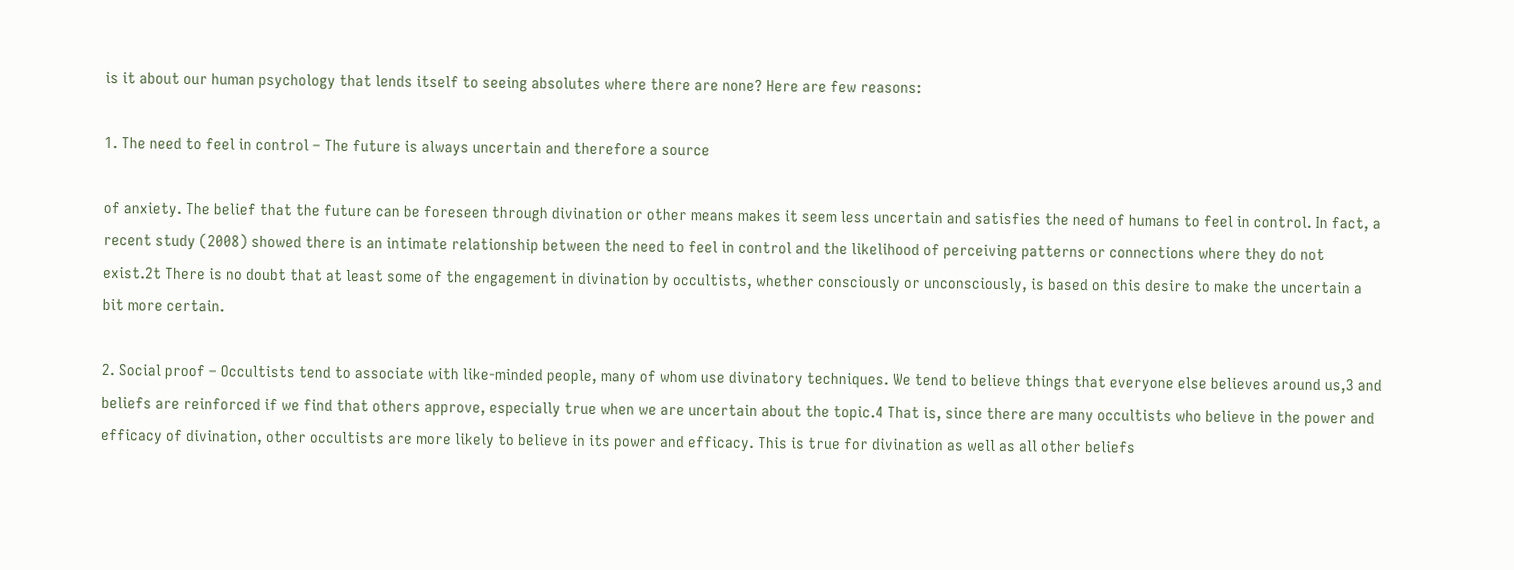is it about our human psychology that lends itself to seeing absolutes where there are none? Here are few reasons:

1. The need to feel in control – The future is always uncertain and therefore a source

of anxiety. The belief that the future can be foreseen through divination or other means makes it seem less uncertain and satisfies the need of humans to feel in control. In fact, a recent study (2008) showed there is an intimate relationship between the need to feel in control and the likelihood of perceiving patterns or connections where they do not exist.2t There is no doubt that at least some of the engagement in divination by occultists, whether consciously or unconsciously, is based on this desire to make the uncertain a bit more certain.

2. Social proof – Occultists tend to associate with like-minded people, many of whom use divinatory techniques. We tend to believe things that everyone else believes around us,3 and beliefs are reinforced if we find that others approve, especially true when we are uncertain about the topic.4 That is, since there are many occultists who believe in the power and efficacy of divination, other occultists are more likely to believe in its power and efficacy. This is true for divination as well as all other beliefs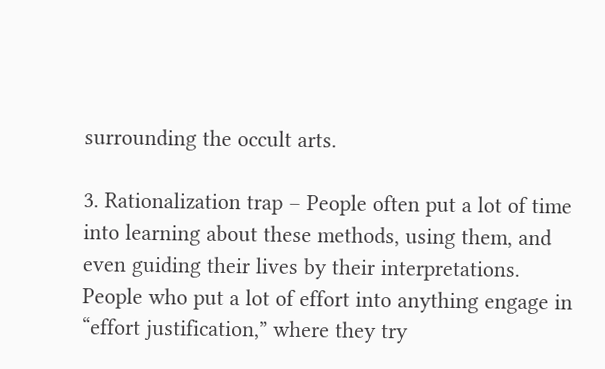surrounding the occult arts.

3. Rationalization trap – People often put a lot of time into learning about these methods, using them, and even guiding their lives by their interpretations. People who put a lot of effort into anything engage in “effort justification,” where they try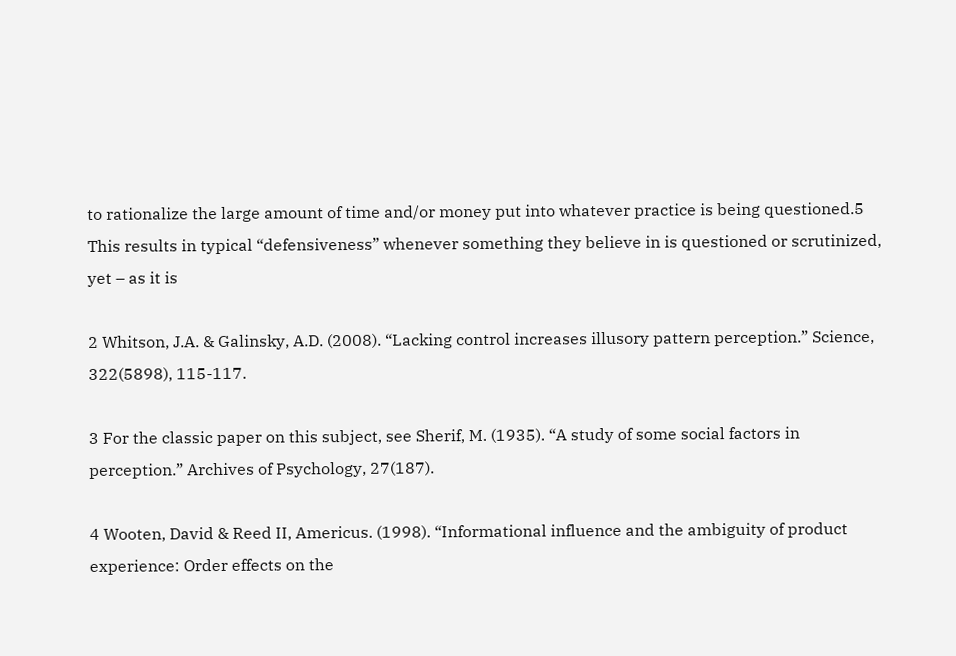to rationalize the large amount of time and/or money put into whatever practice is being questioned.5 This results in typical “defensiveness” whenever something they believe in is questioned or scrutinized, yet – as it is

2 Whitson, J.A. & Galinsky, A.D. (2008). “Lacking control increases illusory pattern perception.” Science, 322(5898), 115-117.

3 For the classic paper on this subject, see Sherif, M. (1935). “A study of some social factors in perception.” Archives of Psychology, 27(187).

4 Wooten, David & Reed II, Americus. (1998). “Informational influence and the ambiguity of product experience: Order effects on the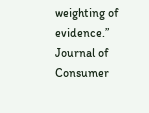weighting of evidence.” Journal of Consumer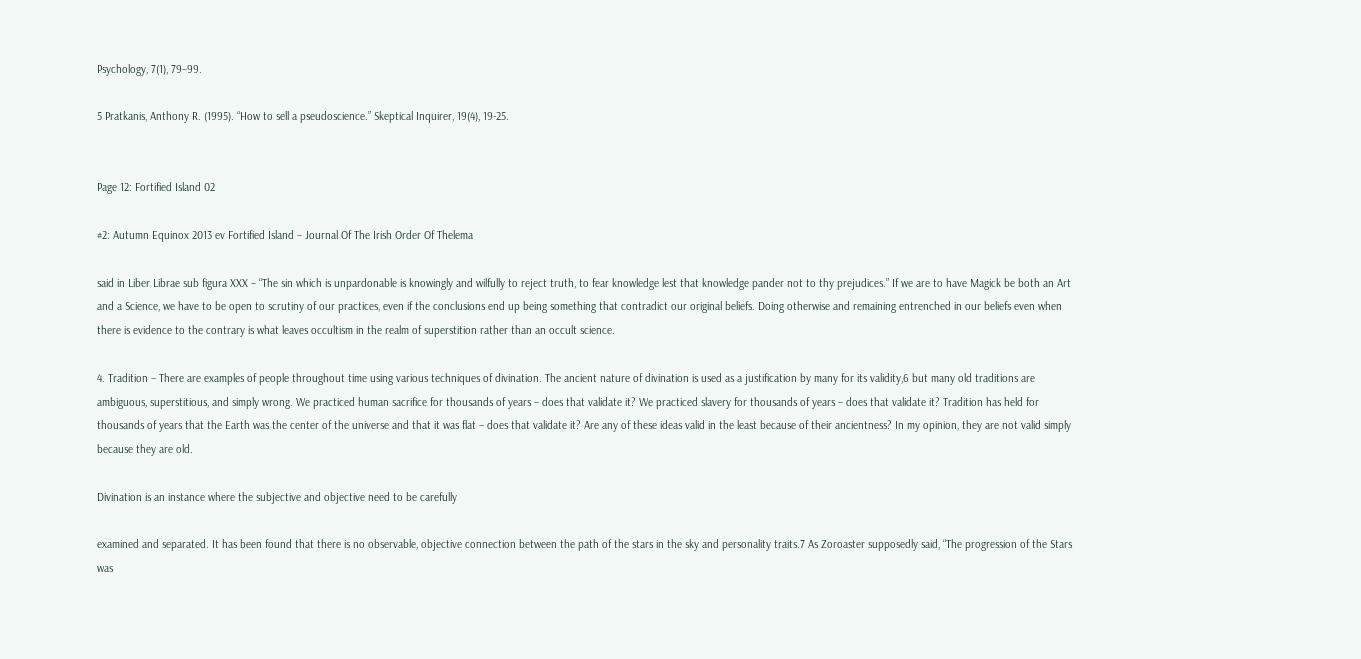Psychology, 7(1), 79–99.

5 Pratkanis, Anthony R. (1995). “How to sell a pseudoscience.” Skeptical Inquirer, 19(4), 19-25.


Page 12: Fortified Island 02

#2: Autumn Equinox 2013 ev Fortified Island – Journal Of The Irish Order Of Thelema

said in Liber Librae sub figura XXX – “The sin which is unpardonable is knowingly and wilfully to reject truth, to fear knowledge lest that knowledge pander not to thy prejudices.” If we are to have Magick be both an Art and a Science, we have to be open to scrutiny of our practices, even if the conclusions end up being something that contradict our original beliefs. Doing otherwise and remaining entrenched in our beliefs even when there is evidence to the contrary is what leaves occultism in the realm of superstition rather than an occult science.

4. Tradition – There are examples of people throughout time using various techniques of divination. The ancient nature of divination is used as a justification by many for its validity,6 but many old traditions are ambiguous, superstitious, and simply wrong. We practiced human sacrifice for thousands of years – does that validate it? We practiced slavery for thousands of years – does that validate it? Tradition has held for thousands of years that the Earth was the center of the universe and that it was flat – does that validate it? Are any of these ideas valid in the least because of their ancientness? In my opinion, they are not valid simply because they are old.

Divination is an instance where the subjective and objective need to be carefully

examined and separated. It has been found that there is no observable, objective connection between the path of the stars in the sky and personality traits.7 As Zoroaster supposedly said, “The progression of the Stars was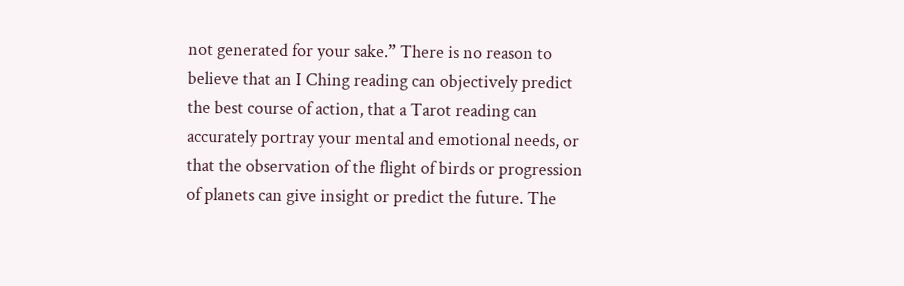not generated for your sake.” There is no reason to believe that an I Ching reading can objectively predict the best course of action, that a Tarot reading can accurately portray your mental and emotional needs, or that the observation of the flight of birds or progression of planets can give insight or predict the future. The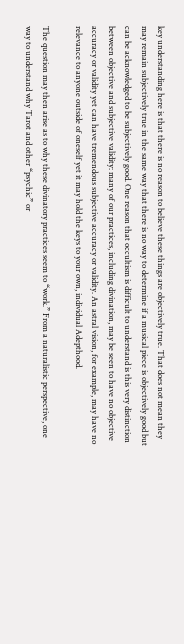key understanding here is that there is no reason to believe these things are objectively true. That does not mean they may remain subjectively true in the same way that there is no way to determine if a musical piece is objectively good but can be acknowledged to be subjectively good. One reason that occultism is difficult to understand is this very distinction between objective and subjective validity: many of our practices, including divination, may be seen to have no objective accuracy or validity yet can have tremendous subjective accuracy or validity. An astral vision, for example, may have no relevance to anyone outside of oneself yet it may hold the keys to your own, individual Adepthood.

The question may then arise as to why these divinatory practices seem to “work.” From a naturalistic perspective, one way to understand why Tarot and other “psychic” or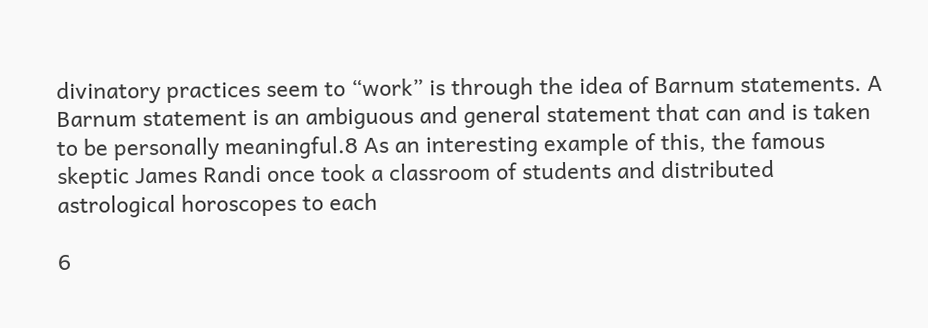divinatory practices seem to “work” is through the idea of Barnum statements. A Barnum statement is an ambiguous and general statement that can and is taken to be personally meaningful.8 As an interesting example of this, the famous skeptic James Randi once took a classroom of students and distributed astrological horoscopes to each

6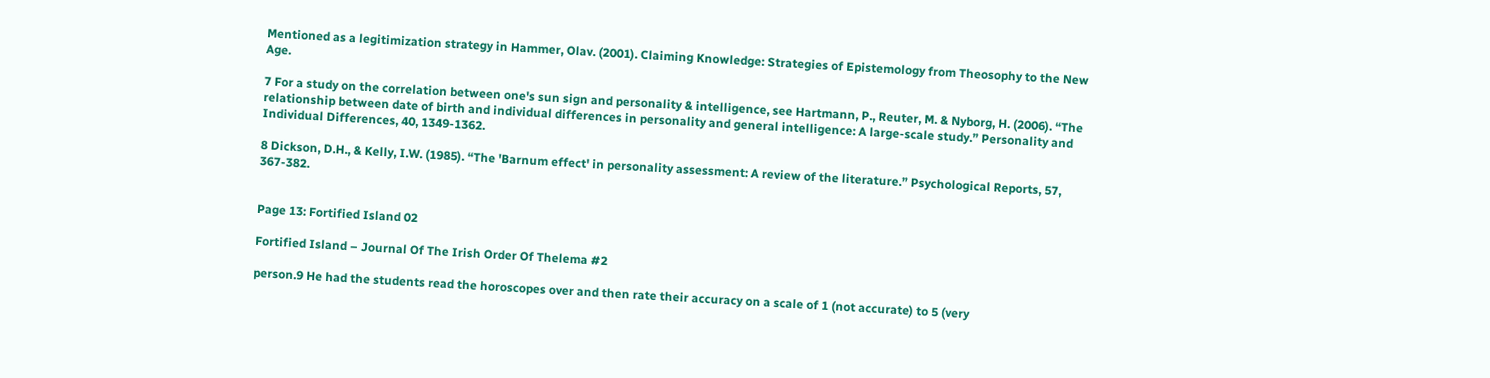Mentioned as a legitimization strategy in Hammer, Olav. (2001). Claiming Knowledge: Strategies of Epistemology from Theosophy to the New Age.

7 For a study on the correlation between one's sun sign and personality & intelligence, see Hartmann, P., Reuter, M. & Nyborg, H. (2006). “The relationship between date of birth and individual differences in personality and general intelligence: A large-scale study.” Personality and Individual Differences, 40, 1349-1362.

8 Dickson, D.H., & Kelly, I.W. (1985). “The 'Barnum effect' in personality assessment: A review of the literature.” Psychological Reports, 57, 367-382.


Page 13: Fortified Island 02

Fortified Island – Journal Of The Irish Order Of Thelema #2

person.9 He had the students read the horoscopes over and then rate their accuracy on a scale of 1 (not accurate) to 5 (very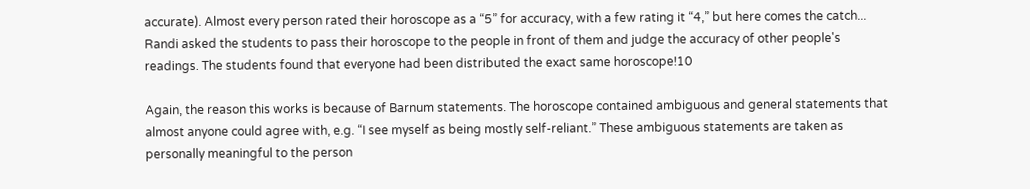accurate). Almost every person rated their horoscope as a “5” for accuracy, with a few rating it “4,” but here comes the catch... Randi asked the students to pass their horoscope to the people in front of them and judge the accuracy of other people's readings. The students found that everyone had been distributed the exact same horoscope!10

Again, the reason this works is because of Barnum statements. The horoscope contained ambiguous and general statements that almost anyone could agree with, e.g. “I see myself as being mostly self-reliant.” These ambiguous statements are taken as personally meaningful to the person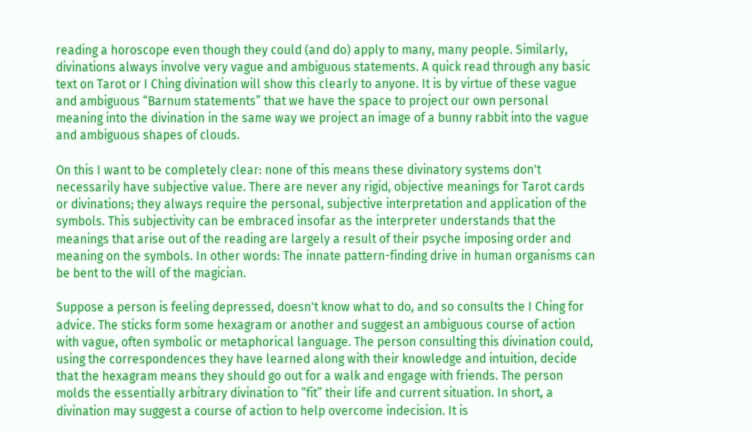reading a horoscope even though they could (and do) apply to many, many people. Similarly, divinations always involve very vague and ambiguous statements. A quick read through any basic text on Tarot or I Ching divination will show this clearly to anyone. It is by virtue of these vague and ambiguous “Barnum statements” that we have the space to project our own personal meaning into the divination in the same way we project an image of a bunny rabbit into the vague and ambiguous shapes of clouds.

On this I want to be completely clear: none of this means these divinatory systems don't necessarily have subjective value. There are never any rigid, objective meanings for Tarot cards or divinations; they always require the personal, subjective interpretation and application of the symbols. This subjectivity can be embraced insofar as the interpreter understands that the meanings that arise out of the reading are largely a result of their psyche imposing order and meaning on the symbols. In other words: The innate pattern-finding drive in human organisms can be bent to the will of the magician.

Suppose a person is feeling depressed, doesn't know what to do, and so consults the I Ching for advice. The sticks form some hexagram or another and suggest an ambiguous course of action with vague, often symbolic or metaphorical language. The person consulting this divination could, using the correspondences they have learned along with their knowledge and intuition, decide that the hexagram means they should go out for a walk and engage with friends. The person molds the essentially arbitrary divination to “fit” their life and current situation. In short, a divination may suggest a course of action to help overcome indecision. It is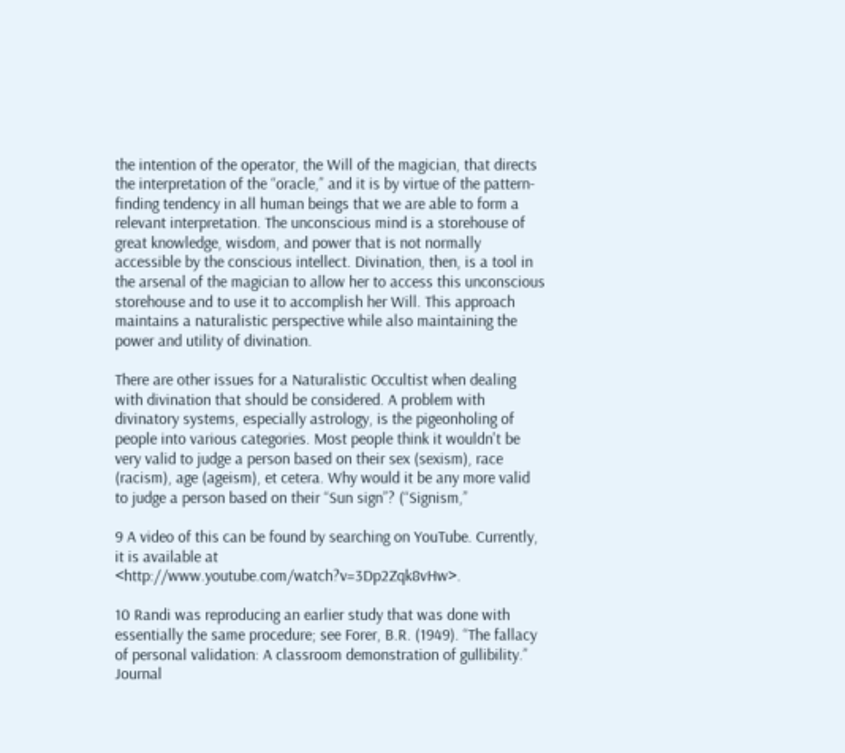the intention of the operator, the Will of the magician, that directs the interpretation of the “oracle,” and it is by virtue of the pattern-finding tendency in all human beings that we are able to form a relevant interpretation. The unconscious mind is a storehouse of great knowledge, wisdom, and power that is not normally accessible by the conscious intellect. Divination, then, is a tool in the arsenal of the magician to allow her to access this unconscious storehouse and to use it to accomplish her Will. This approach maintains a naturalistic perspective while also maintaining the power and utility of divination.

There are other issues for a Naturalistic Occultist when dealing with divination that should be considered. A problem with divinatory systems, especially astrology, is the pigeonholing of people into various categories. Most people think it wouldn't be very valid to judge a person based on their sex (sexism), race (racism), age (ageism), et cetera. Why would it be any more valid to judge a person based on their “Sun sign”? (“Signism,”

9 A video of this can be found by searching on YouTube. Currently, it is available at <http://www.youtube.com/watch?v=3Dp2Zqk8vHw>.

10 Randi was reproducing an earlier study that was done with essentially the same procedure; see Forer, B.R. (1949). “The fallacy of personal validation: A classroom demonstration of gullibility.” Journal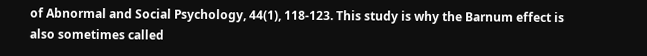of Abnormal and Social Psychology, 44(1), 118-123. This study is why the Barnum effect is also sometimes called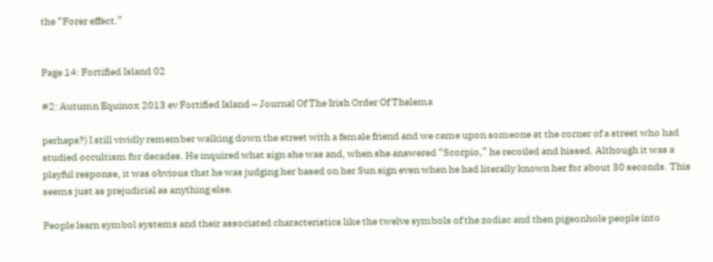the “Forer effect.”


Page 14: Fortified Island 02

#2: Autumn Equinox 2013 ev Fortified Island – Journal Of The Irish Order Of Thelema

perhaps?) I still vividly remember walking down the street with a female friend and we came upon someone at the corner of a street who had studied occultism for decades. He inquired what sign she was and, when she answered “Scorpio,” he recoiled and hissed. Although it was a playful response, it was obvious that he was judging her based on her Sun sign even when he had literally known her for about 30 seconds. This seems just as prejudicial as anything else.

People learn symbol systems and their associated characteristics like the twelve symbols of the zodiac and then pigeonhole people into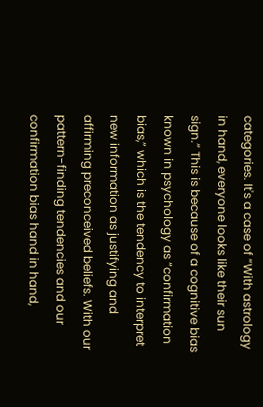categories. It's a case of “With astrology in hand, everyone looks like their sun sign.” This is because of a cognitive bias known in psychology as “confirmation bias,” which is the tendency to interpret new information as justifying and affirming preconceived beliefs. With our pattern-finding tendencies and our confirmation bias hand in hand,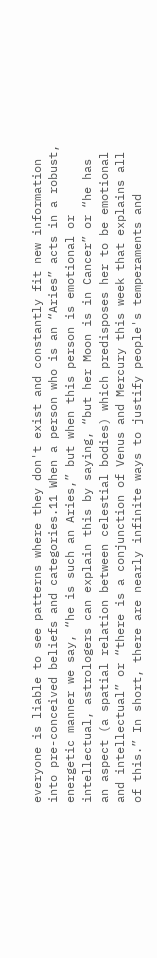everyone is liable to see patterns where they don't exist and constantly fit new information into pre-conceived beliefs and categories.11 When a person who is an “Aries” acts in a robust, energetic manner we say, “he is such an Aries,” but when this person is emotional or intellectual, astrologers can explain this by saying, “but her Moon is in Cancer” or “he has an aspect (a spatial relation between celestial bodies) which predisposes her to be emotional and intellectual” or “there is a conjunction of Venus and Mercury this week that explains all of this.” In short, there are nearly infinite ways to justify people's temperaments and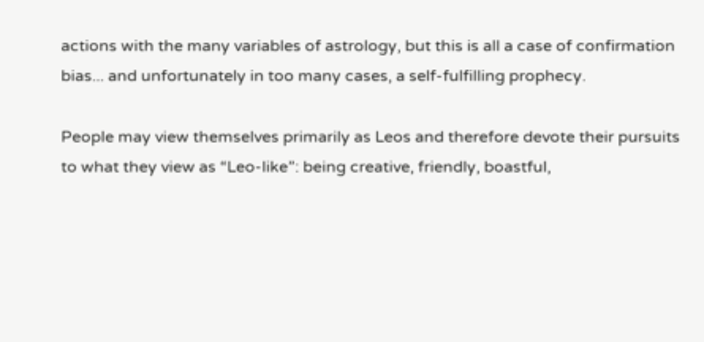actions with the many variables of astrology, but this is all a case of confirmation bias... and unfortunately in too many cases, a self-fulfilling prophecy.

People may view themselves primarily as Leos and therefore devote their pursuits to what they view as “Leo-like”: being creative, friendly, boastful,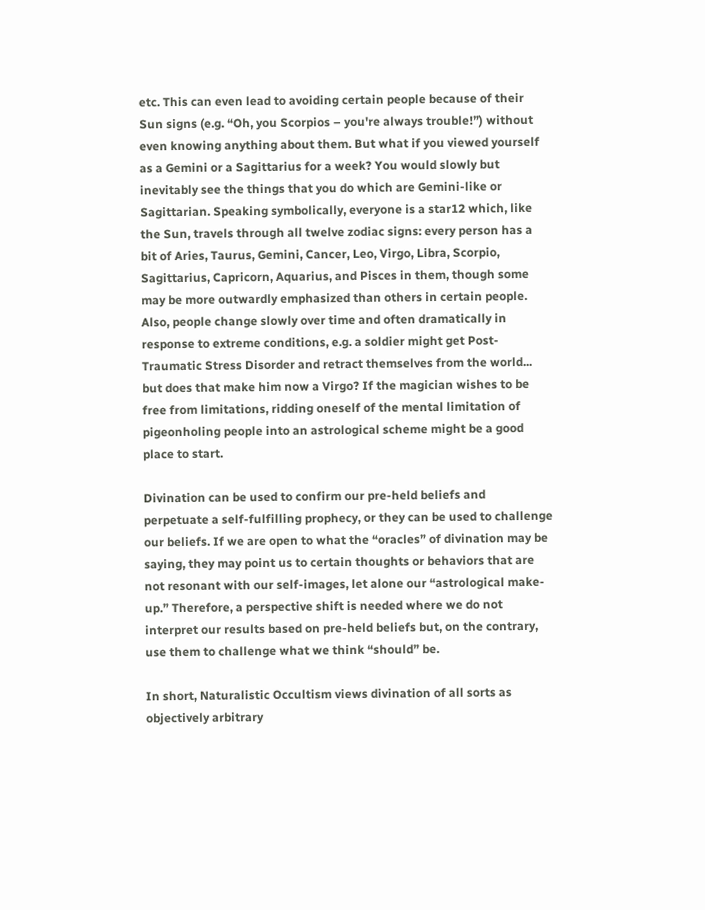etc. This can even lead to avoiding certain people because of their Sun signs (e.g. “Oh, you Scorpios – you're always trouble!”) without even knowing anything about them. But what if you viewed yourself as a Gemini or a Sagittarius for a week? You would slowly but inevitably see the things that you do which are Gemini-like or Sagittarian. Speaking symbolically, everyone is a star12 which, like the Sun, travels through all twelve zodiac signs: every person has a bit of Aries, Taurus, Gemini, Cancer, Leo, Virgo, Libra, Scorpio, Sagittarius, Capricorn, Aquarius, and Pisces in them, though some may be more outwardly emphasized than others in certain people. Also, people change slowly over time and often dramatically in response to extreme conditions, e.g. a soldier might get Post-Traumatic Stress Disorder and retract themselves from the world... but does that make him now a Virgo? If the magician wishes to be free from limitations, ridding oneself of the mental limitation of pigeonholing people into an astrological scheme might be a good place to start.

Divination can be used to confirm our pre-held beliefs and perpetuate a self-fulfilling prophecy, or they can be used to challenge our beliefs. If we are open to what the “oracles” of divination may be saying, they may point us to certain thoughts or behaviors that are not resonant with our self-images, let alone our “astrological make-up.” Therefore, a perspective shift is needed where we do not interpret our results based on pre-held beliefs but, on the contrary, use them to challenge what we think “should” be.

In short, Naturalistic Occultism views divination of all sorts as objectively arbitrary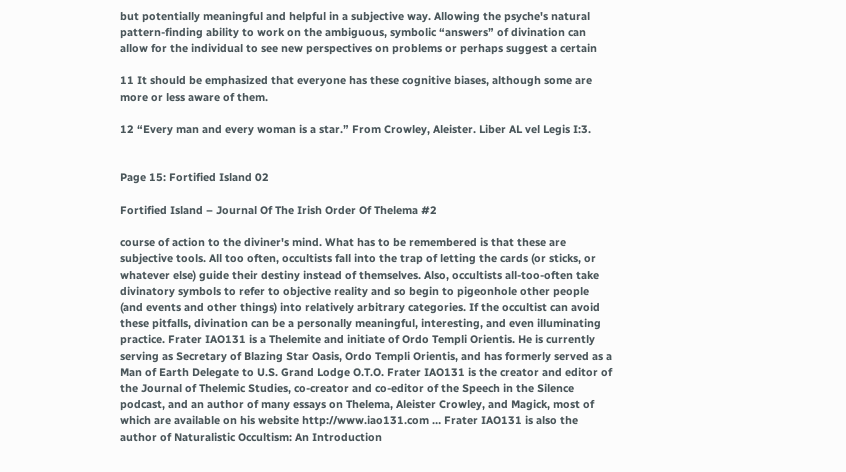but potentially meaningful and helpful in a subjective way. Allowing the psyche's natural pattern-finding ability to work on the ambiguous, symbolic “answers” of divination can allow for the individual to see new perspectives on problems or perhaps suggest a certain

11 It should be emphasized that everyone has these cognitive biases, although some are more or less aware of them.

12 “Every man and every woman is a star.” From Crowley, Aleister. Liber AL vel Legis I:3.


Page 15: Fortified Island 02

Fortified Island – Journal Of The Irish Order Of Thelema #2

course of action to the diviner's mind. What has to be remembered is that these are subjective tools. All too often, occultists fall into the trap of letting the cards (or sticks, or whatever else) guide their destiny instead of themselves. Also, occultists all-too-often take divinatory symbols to refer to objective reality and so begin to pigeonhole other people (and events and other things) into relatively arbitrary categories. If the occultist can avoid these pitfalls, divination can be a personally meaningful, interesting, and even illuminating practice. Frater IAO131 is a Thelemite and initiate of Ordo Templi Orientis. He is currently serving as Secretary of Blazing Star Oasis, Ordo Templi Orientis, and has formerly served as a Man of Earth Delegate to U.S. Grand Lodge O.T.O. Frater IAO131 is the creator and editor of the Journal of Thelemic Studies, co-creator and co-editor of the Speech in the Silence podcast, and an author of many essays on Thelema, Aleister Crowley, and Magick, most of which are available on his website http://www.iao131.com … Frater IAO131 is also the author of Naturalistic Occultism: An Introduction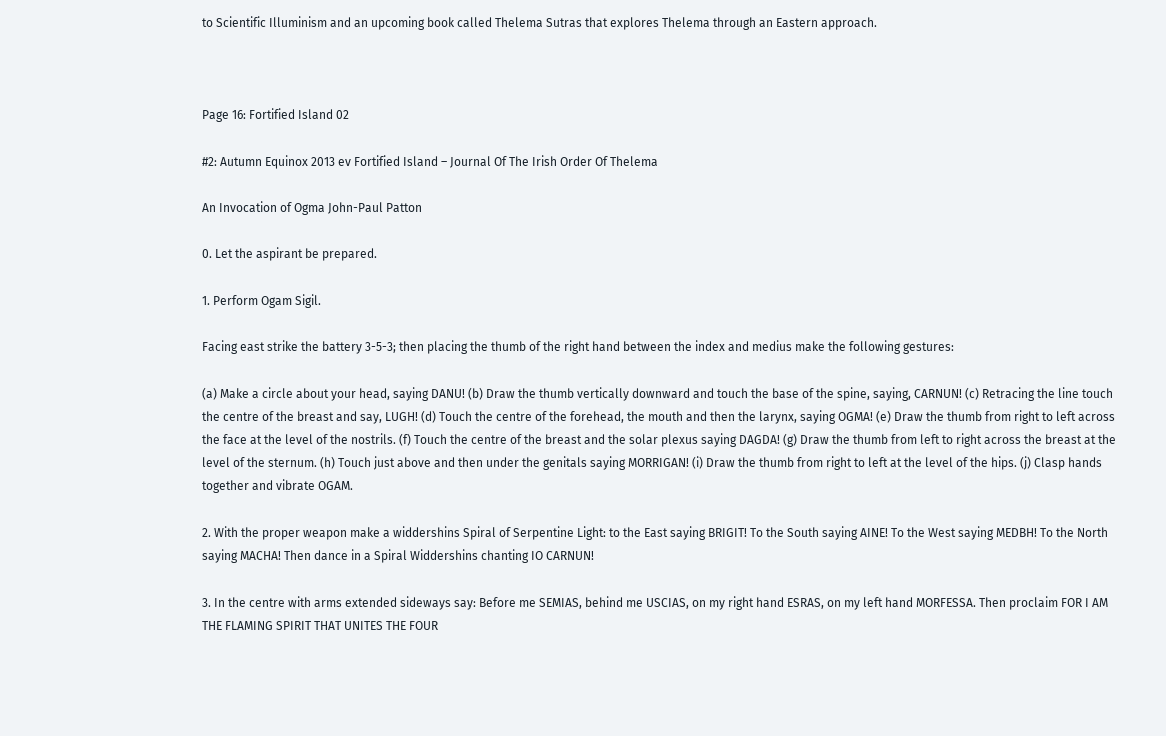to Scientific Illuminism and an upcoming book called Thelema Sutras that explores Thelema through an Eastern approach.



Page 16: Fortified Island 02

#2: Autumn Equinox 2013 ev Fortified Island – Journal Of The Irish Order Of Thelema

An Invocation of Ogma John-Paul Patton

0. Let the aspirant be prepared.

1. Perform Ogam Sigil.

Facing east strike the battery 3-5-3; then placing the thumb of the right hand between the index and medius make the following gestures:

(a) Make a circle about your head, saying DANU! (b) Draw the thumb vertically downward and touch the base of the spine, saying, CARNUN! (c) Retracing the line touch the centre of the breast and say, LUGH! (d) Touch the centre of the forehead, the mouth and then the larynx, saying OGMA! (e) Draw the thumb from right to left across the face at the level of the nostrils. (f) Touch the centre of the breast and the solar plexus saying DAGDA! (g) Draw the thumb from left to right across the breast at the level of the sternum. (h) Touch just above and then under the genitals saying MORRIGAN! (i) Draw the thumb from right to left at the level of the hips. (j) Clasp hands together and vibrate OGAM.

2. With the proper weapon make a widdershins Spiral of Serpentine Light: to the East saying BRIGIT! To the South saying AINE! To the West saying MEDBH! To the North saying MACHA! Then dance in a Spiral Widdershins chanting IO CARNUN!

3. In the centre with arms extended sideways say: Before me SEMIAS, behind me USCIAS, on my right hand ESRAS, on my left hand MORFESSA. Then proclaim FOR I AM THE FLAMING SPIRIT THAT UNITES THE FOUR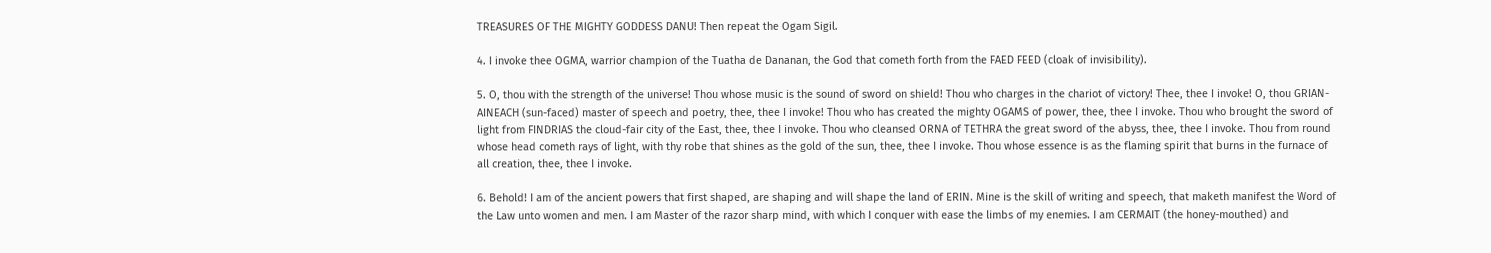TREASURES OF THE MIGHTY GODDESS DANU! Then repeat the Ogam Sigil.

4. I invoke thee OGMA, warrior champion of the Tuatha de Dananan, the God that cometh forth from the FAED FEED (cloak of invisibility).

5. O, thou with the strength of the universe! Thou whose music is the sound of sword on shield! Thou who charges in the chariot of victory! Thee, thee I invoke! O, thou GRIAN- AINEACH (sun-faced) master of speech and poetry, thee, thee I invoke! Thou who has created the mighty OGAMS of power, thee, thee I invoke. Thou who brought the sword of light from FINDRIAS the cloud-fair city of the East, thee, thee I invoke. Thou who cleansed ORNA of TETHRA the great sword of the abyss, thee, thee I invoke. Thou from round whose head cometh rays of light, with thy robe that shines as the gold of the sun, thee, thee I invoke. Thou whose essence is as the flaming spirit that burns in the furnace of all creation, thee, thee I invoke.

6. Behold! I am of the ancient powers that first shaped, are shaping and will shape the land of ERIN. Mine is the skill of writing and speech, that maketh manifest the Word of the Law unto women and men. I am Master of the razor sharp mind, with which I conquer with ease the limbs of my enemies. I am CERMAIT (the honey-mouthed) and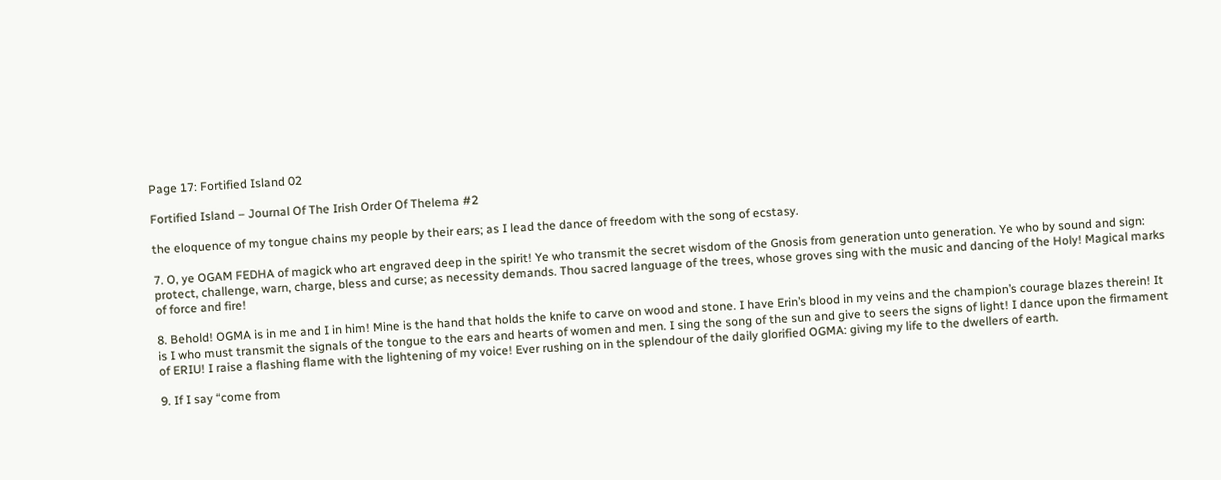Page 17: Fortified Island 02

Fortified Island – Journal Of The Irish Order Of Thelema #2

the eloquence of my tongue chains my people by their ears; as I lead the dance of freedom with the song of ecstasy.

7. O, ye OGAM FEDHA of magick who art engraved deep in the spirit! Ye who transmit the secret wisdom of the Gnosis from generation unto generation. Ye who by sound and sign: protect, challenge, warn, charge, bless and curse; as necessity demands. Thou sacred language of the trees, whose groves sing with the music and dancing of the Holy! Magical marks of force and fire!

8. Behold! OGMA is in me and I in him! Mine is the hand that holds the knife to carve on wood and stone. I have Erin’s blood in my veins and the champion’s courage blazes therein! It is I who must transmit the signals of the tongue to the ears and hearts of women and men. I sing the song of the sun and give to seers the signs of light! I dance upon the firmament of ERIU! I raise a flashing flame with the lightening of my voice! Ever rushing on in the splendour of the daily glorified OGMA: giving my life to the dwellers of earth.

9. If I say “come from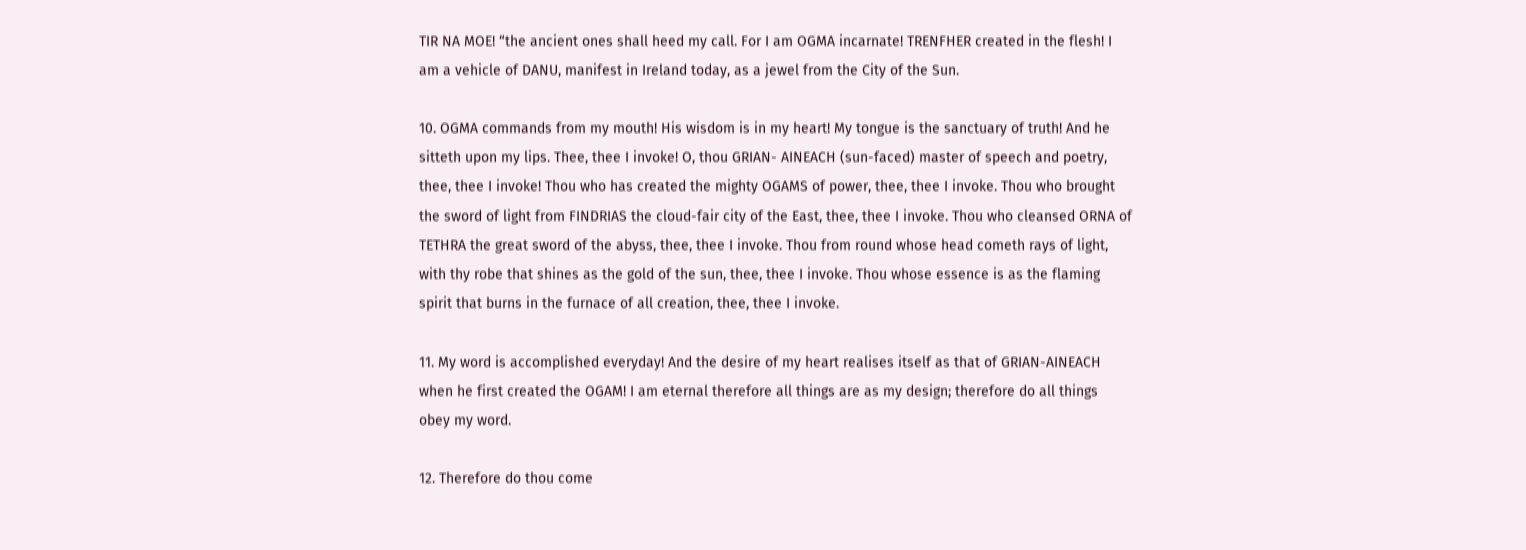TIR NA MOE! “the ancient ones shall heed my call. For I am OGMA incarnate! TRENFHER created in the flesh! I am a vehicle of DANU, manifest in Ireland today, as a jewel from the City of the Sun.

10. OGMA commands from my mouth! His wisdom is in my heart! My tongue is the sanctuary of truth! And he sitteth upon my lips. Thee, thee I invoke! O, thou GRIAN- AINEACH (sun-faced) master of speech and poetry, thee, thee I invoke! Thou who has created the mighty OGAMS of power, thee, thee I invoke. Thou who brought the sword of light from FINDRIAS the cloud-fair city of the East, thee, thee I invoke. Thou who cleansed ORNA of TETHRA the great sword of the abyss, thee, thee I invoke. Thou from round whose head cometh rays of light, with thy robe that shines as the gold of the sun, thee, thee I invoke. Thou whose essence is as the flaming spirit that burns in the furnace of all creation, thee, thee I invoke.

11. My word is accomplished everyday! And the desire of my heart realises itself as that of GRIAN-AINEACH when he first created the OGAM! I am eternal therefore all things are as my design; therefore do all things obey my word.

12. Therefore do thou come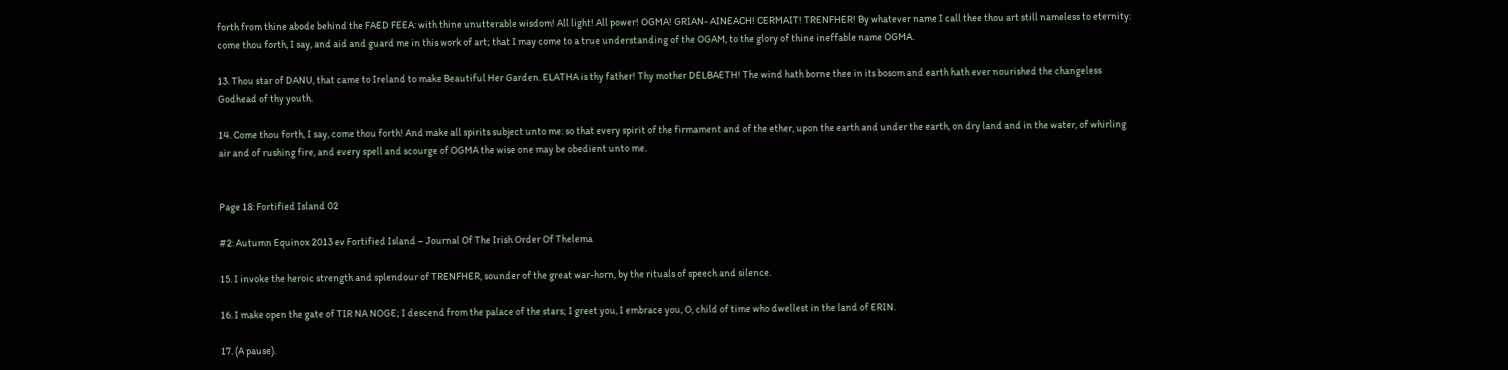forth from thine abode behind the FAED FEEA: with thine unutterable wisdom! All light! All power! OGMA! GRIAN- AINEACH! CERMAIT! TRENFHER! By whatever name I call thee thou art still nameless to eternity: come thou forth, I say, and aid and guard me in this work of art; that I may come to a true understanding of the OGAM, to the glory of thine ineffable name OGMA.

13. Thou star of DANU, that came to Ireland to make Beautiful Her Garden. ELATHA is thy father! Thy mother DELBAETH! The wind hath borne thee in its bosom and earth hath ever nourished the changeless Godhead of thy youth.

14. Come thou forth, I say, come thou forth! And make all spirits subject unto me: so that every spirit of the firmament and of the ether, upon the earth and under the earth, on dry land and in the water, of whirling air and of rushing fire, and every spell and scourge of OGMA the wise one may be obedient unto me.


Page 18: Fortified Island 02

#2: Autumn Equinox 2013 ev Fortified Island – Journal Of The Irish Order Of Thelema

15. I invoke the heroic strength and splendour of TRENFHER, sounder of the great war-horn, by the rituals of speech and silence.

16. I make open the gate of TIR NA NOGE; I descend from the palace of the stars; I greet you, I embrace you, O, child of time who dwellest in the land of ERIN.

17. (A pause).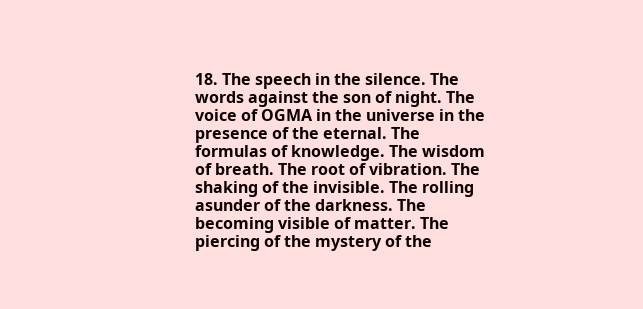18. The speech in the silence. The words against the son of night. The voice of OGMA in the universe in the presence of the eternal. The formulas of knowledge. The wisdom of breath. The root of vibration. The shaking of the invisible. The rolling asunder of the darkness. The becoming visible of matter. The piercing of the mystery of the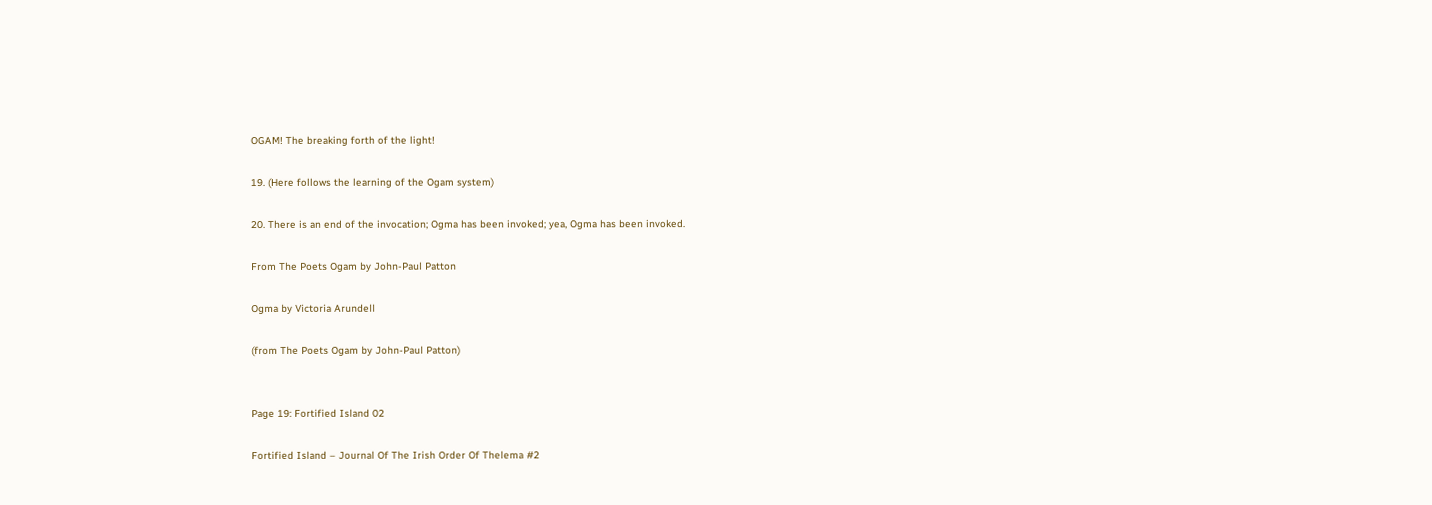OGAM! The breaking forth of the light!

19. (Here follows the learning of the Ogam system)

20. There is an end of the invocation; Ogma has been invoked; yea, Ogma has been invoked.

From The Poets Ogam by John-Paul Patton

Ogma by Victoria Arundell

(from The Poets Ogam by John-Paul Patton)


Page 19: Fortified Island 02

Fortified Island – Journal Of The Irish Order Of Thelema #2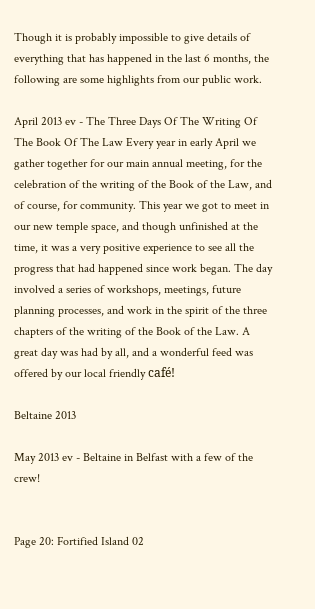Though it is probably impossible to give details of everything that has happened in the last 6 months, the following are some highlights from our public work.

April 2013 ev - The Three Days Of The Writing Of The Book Of The Law Every year in early April we gather together for our main annual meeting, for the celebration of the writing of the Book of the Law, and of course, for community. This year we got to meet in our new temple space, and though unfinished at the time, it was a very positive experience to see all the progress that had happened since work began. The day involved a series of workshops, meetings, future planning processes, and work in the spirit of the three chapters of the writing of the Book of the Law. A great day was had by all, and a wonderful feed was offered by our local friendly café!

Beltaine 2013

May 2013 ev - Beltaine in Belfast with a few of the crew!


Page 20: Fortified Island 02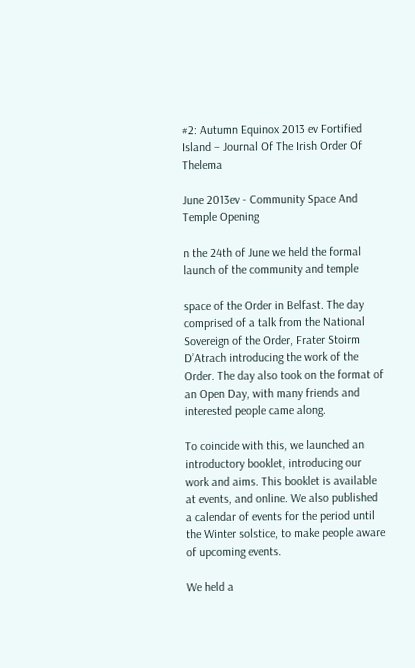#2: Autumn Equinox 2013 ev Fortified Island – Journal Of The Irish Order Of Thelema

June 2013ev - Community Space And Temple Opening

n the 24th of June we held the formal launch of the community and temple

space of the Order in Belfast. The day comprised of a talk from the National Sovereign of the Order, Frater Stoirm D’Atrach introducing the work of the Order. The day also took on the format of an Open Day, with many friends and interested people came along.

To coincide with this, we launched an introductory booklet, introducing our work and aims. This booklet is available at events, and online. We also published a calendar of events for the period until the Winter solstice, to make people aware of upcoming events.

We held a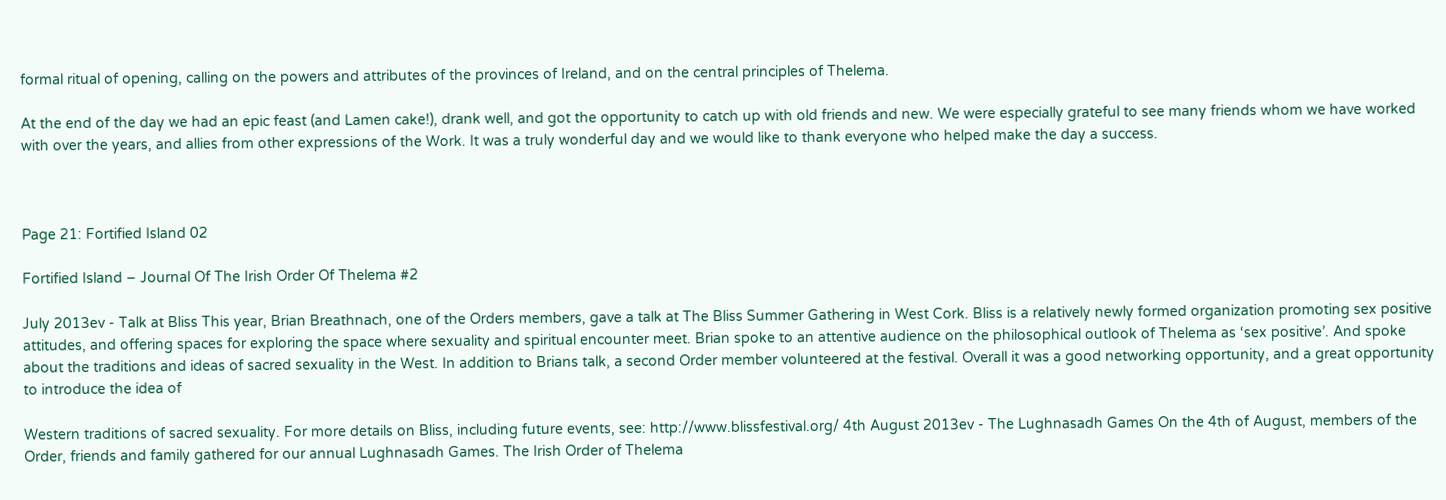formal ritual of opening, calling on the powers and attributes of the provinces of Ireland, and on the central principles of Thelema.

At the end of the day we had an epic feast (and Lamen cake!), drank well, and got the opportunity to catch up with old friends and new. We were especially grateful to see many friends whom we have worked with over the years, and allies from other expressions of the Work. It was a truly wonderful day and we would like to thank everyone who helped make the day a success.



Page 21: Fortified Island 02

Fortified Island – Journal Of The Irish Order Of Thelema #2

July 2013ev - Talk at Bliss This year, Brian Breathnach, one of the Orders members, gave a talk at The Bliss Summer Gathering in West Cork. Bliss is a relatively newly formed organization promoting sex positive attitudes, and offering spaces for exploring the space where sexuality and spiritual encounter meet. Brian spoke to an attentive audience on the philosophical outlook of Thelema as ‘sex positive’. And spoke about the traditions and ideas of sacred sexuality in the West. In addition to Brians talk, a second Order member volunteered at the festival. Overall it was a good networking opportunity, and a great opportunity to introduce the idea of

Western traditions of sacred sexuality. For more details on Bliss, including future events, see: http://www.blissfestival.org/ 4th August 2013ev - The Lughnasadh Games On the 4th of August, members of the Order, friends and family gathered for our annual Lughnasadh Games. The Irish Order of Thelema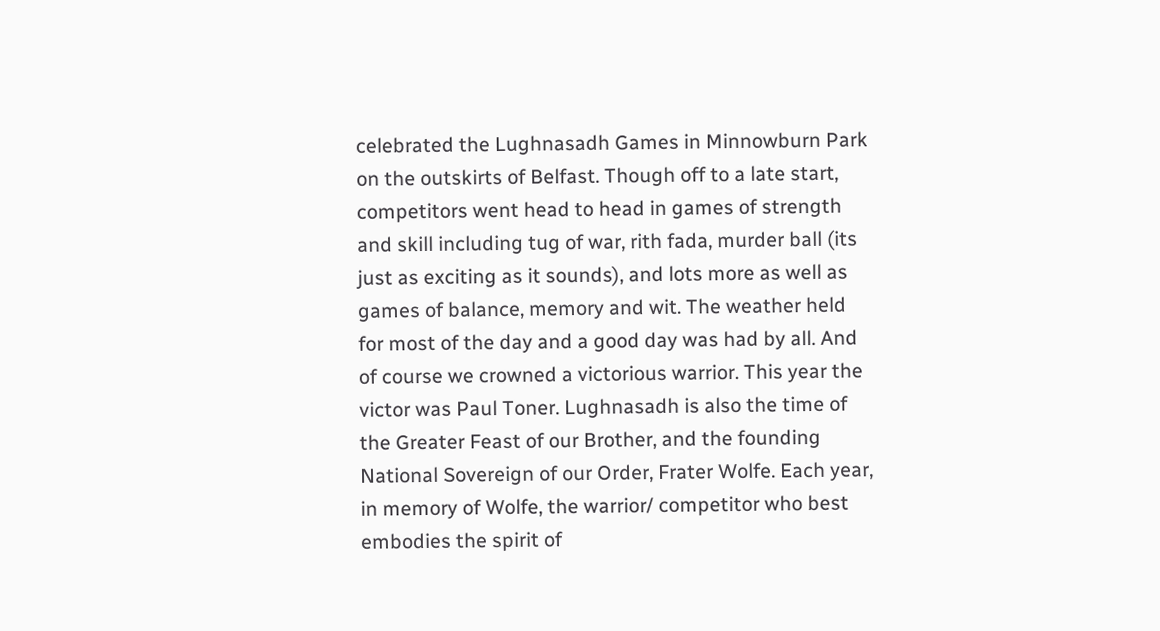celebrated the Lughnasadh Games in Minnowburn Park on the outskirts of Belfast. Though off to a late start, competitors went head to head in games of strength and skill including tug of war, rith fada, murder ball (its just as exciting as it sounds), and lots more as well as games of balance, memory and wit. The weather held for most of the day and a good day was had by all. And of course we crowned a victorious warrior. This year the victor was Paul Toner. Lughnasadh is also the time of the Greater Feast of our Brother, and the founding National Sovereign of our Order, Frater Wolfe. Each year, in memory of Wolfe, the warrior/ competitor who best embodies the spirit of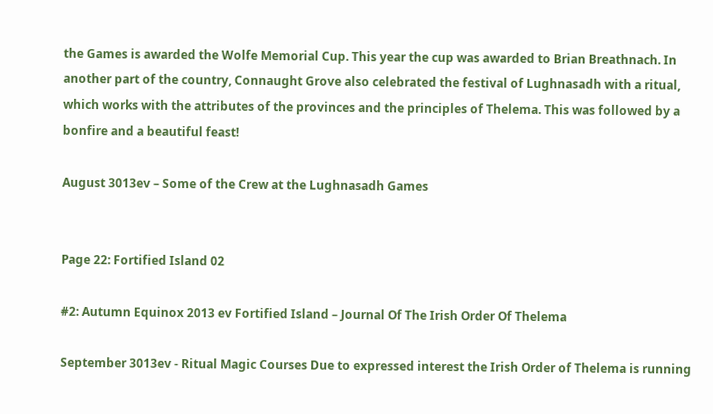the Games is awarded the Wolfe Memorial Cup. This year the cup was awarded to Brian Breathnach. In another part of the country, Connaught Grove also celebrated the festival of Lughnasadh with a ritual, which works with the attributes of the provinces and the principles of Thelema. This was followed by a bonfire and a beautiful feast!

August 3013ev – Some of the Crew at the Lughnasadh Games


Page 22: Fortified Island 02

#2: Autumn Equinox 2013 ev Fortified Island – Journal Of The Irish Order Of Thelema

September 3013ev - Ritual Magic Courses Due to expressed interest the Irish Order of Thelema is running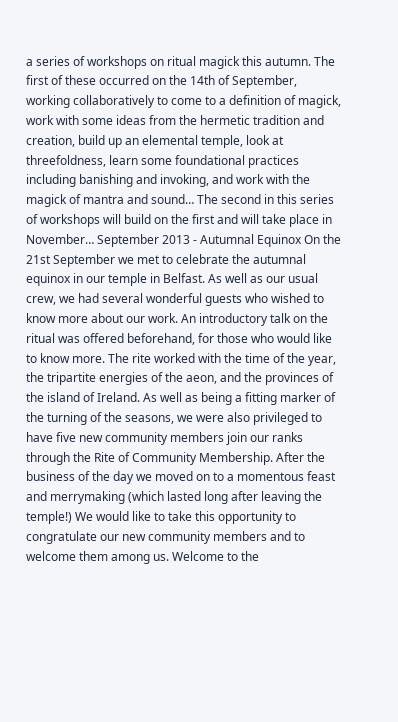a series of workshops on ritual magick this autumn. The first of these occurred on the 14th of September, working collaboratively to come to a definition of magick, work with some ideas from the hermetic tradition and creation, build up an elemental temple, look at threefoldness, learn some foundational practices including banishing and invoking, and work with the magick of mantra and sound… The second in this series of workshops will build on the first and will take place in November… September 2013 - Autumnal Equinox On the 21st September we met to celebrate the autumnal equinox in our temple in Belfast. As well as our usual crew, we had several wonderful guests who wished to know more about our work. An introductory talk on the ritual was offered beforehand, for those who would like to know more. The rite worked with the time of the year, the tripartite energies of the aeon, and the provinces of the island of Ireland. As well as being a fitting marker of the turning of the seasons, we were also privileged to have five new community members join our ranks through the Rite of Community Membership. After the business of the day we moved on to a momentous feast and merrymaking (which lasted long after leaving the temple!) We would like to take this opportunity to congratulate our new community members and to welcome them among us. Welcome to the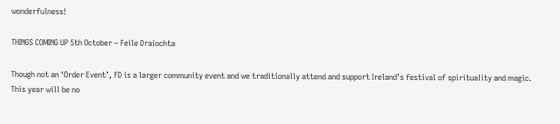wonderfulness!

THINGS COMING UP 5th October – Feile Draiochta

Though not an ‘Order Event’, FD is a larger community event and we traditionally attend and support Ireland’s festival of spirituality and magic. This year will be no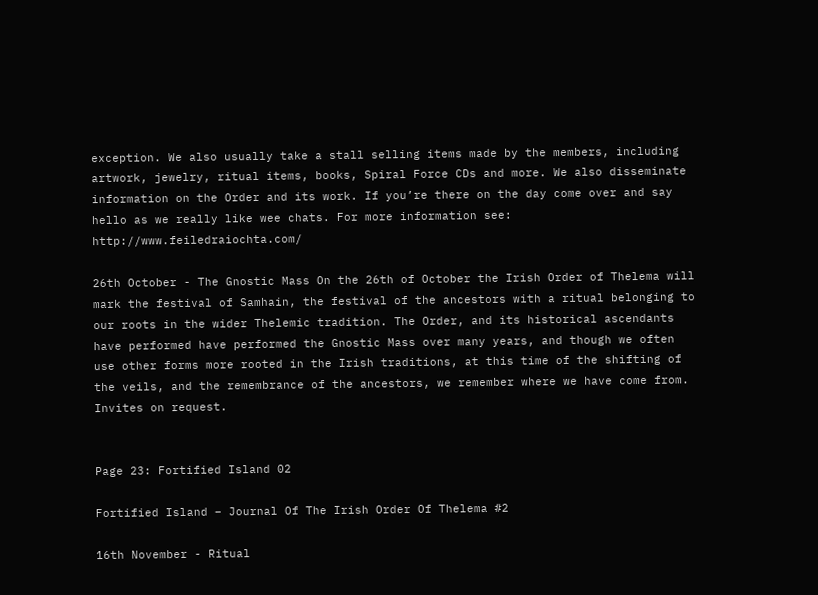exception. We also usually take a stall selling items made by the members, including artwork, jewelry, ritual items, books, Spiral Force CDs and more. We also disseminate information on the Order and its work. If you’re there on the day come over and say hello as we really like wee chats. For more information see: http://www.feiledraiochta.com/

26th October - The Gnostic Mass On the 26th of October the Irish Order of Thelema will mark the festival of Samhain, the festival of the ancestors with a ritual belonging to our roots in the wider Thelemic tradition. The Order, and its historical ascendants have performed have performed the Gnostic Mass over many years, and though we often use other forms more rooted in the Irish traditions, at this time of the shifting of the veils, and the remembrance of the ancestors, we remember where we have come from. Invites on request.


Page 23: Fortified Island 02

Fortified Island – Journal Of The Irish Order Of Thelema #2

16th November - Ritual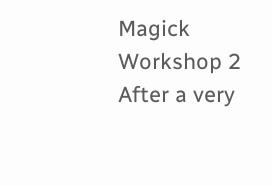Magick Workshop 2 After a very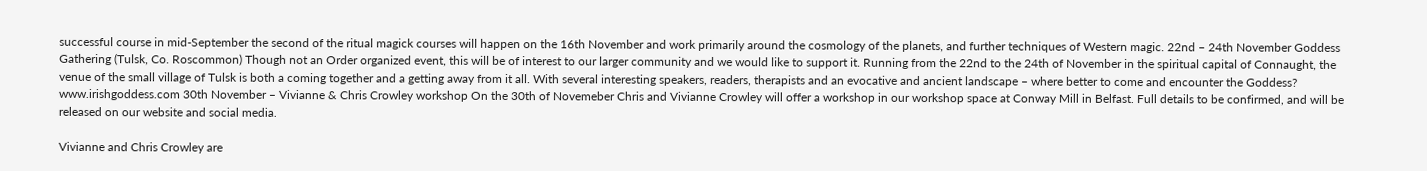successful course in mid-September the second of the ritual magick courses will happen on the 16th November and work primarily around the cosmology of the planets, and further techniques of Western magic. 22nd – 24th November Goddess Gathering (Tulsk, Co. Roscommon) Though not an Order organized event, this will be of interest to our larger community and we would like to support it. Running from the 22nd to the 24th of November in the spiritual capital of Connaught, the venue of the small village of Tulsk is both a coming together and a getting away from it all. With several interesting speakers, readers, therapists and an evocative and ancient landscape – where better to come and encounter the Goddess? www.irishgoddess.com 30th November – Vivianne & Chris Crowley workshop On the 30th of Novemeber Chris and Vivianne Crowley will offer a workshop in our workshop space at Conway Mill in Belfast. Full details to be confirmed, and will be released on our website and social media.

Vivianne and Chris Crowley are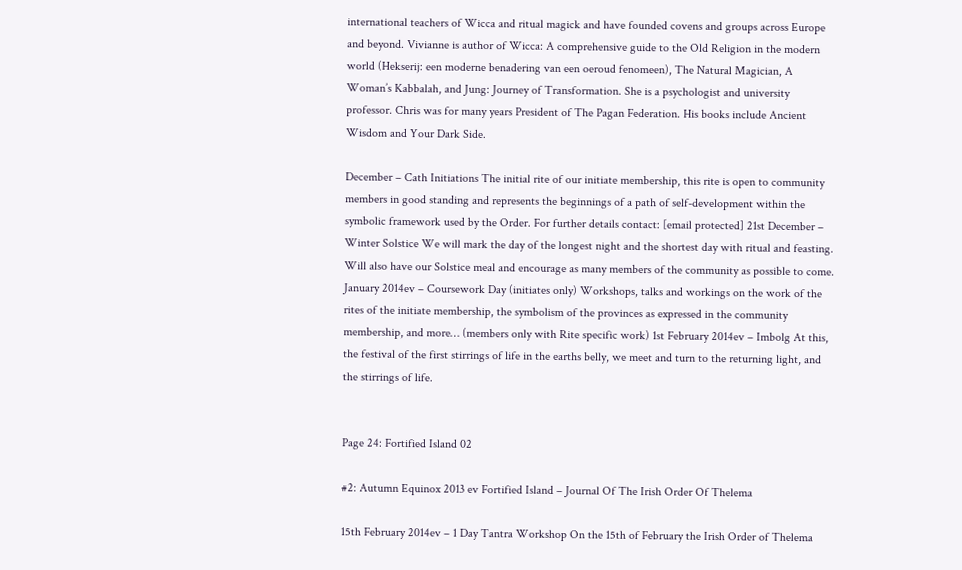international teachers of Wicca and ritual magick and have founded covens and groups across Europe and beyond. Vivianne is author of Wicca: A comprehensive guide to the Old Religion in the modern world (Hekserij: een moderne benadering van een oeroud fenomeen), The Natural Magician, A Woman’s Kabbalah, and Jung: Journey of Transformation. She is a psychologist and university professor. Chris was for many years President of The Pagan Federation. His books include Ancient Wisdom and Your Dark Side.

December – Cath Initiations The initial rite of our initiate membership, this rite is open to community members in good standing and represents the beginnings of a path of self-development within the symbolic framework used by the Order. For further details contact: [email protected] 21st December – Winter Solstice We will mark the day of the longest night and the shortest day with ritual and feasting. Will also have our Solstice meal and encourage as many members of the community as possible to come. January 2014ev – Coursework Day (initiates only) Workshops, talks and workings on the work of the rites of the initiate membership, the symbolism of the provinces as expressed in the community membership, and more… (members only with Rite specific work) 1st February 2014ev – Imbolg At this, the festival of the first stirrings of life in the earths belly, we meet and turn to the returning light, and the stirrings of life.


Page 24: Fortified Island 02

#2: Autumn Equinox 2013 ev Fortified Island – Journal Of The Irish Order Of Thelema

15th February 2014ev – 1 Day Tantra Workshop On the 15th of February the Irish Order of Thelema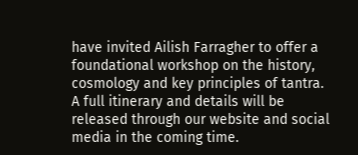have invited Ailish Farragher to offer a foundational workshop on the history, cosmology and key principles of tantra. A full itinerary and details will be released through our website and social media in the coming time.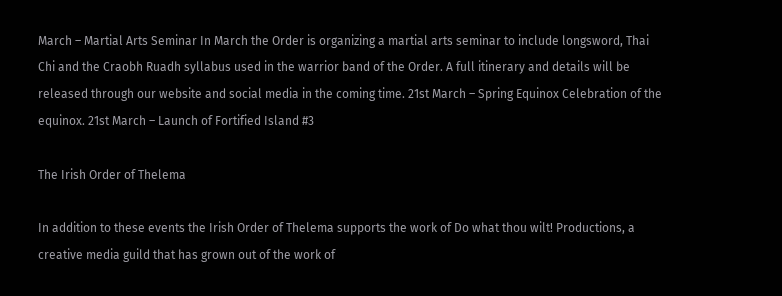March – Martial Arts Seminar In March the Order is organizing a martial arts seminar to include longsword, Thai Chi and the Craobh Ruadh syllabus used in the warrior band of the Order. A full itinerary and details will be released through our website and social media in the coming time. 21st March – Spring Equinox Celebration of the equinox. 21st March – Launch of Fortified Island #3

The Irish Order of Thelema

In addition to these events the Irish Order of Thelema supports the work of Do what thou wilt! Productions, a creative media guild that has grown out of the work of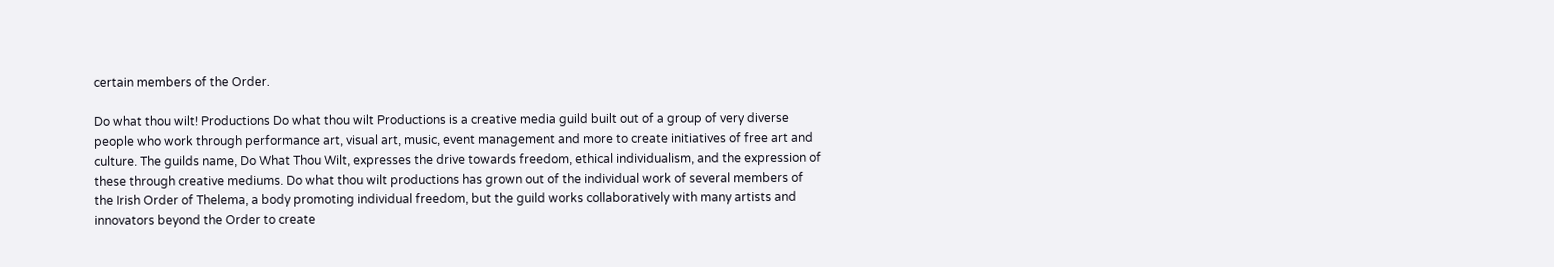certain members of the Order.

Do what thou wilt! Productions Do what thou wilt Productions is a creative media guild built out of a group of very diverse people who work through performance art, visual art, music, event management and more to create initiatives of free art and culture. The guilds name, Do What Thou Wilt, expresses the drive towards freedom, ethical individualism, and the expression of these through creative mediums. Do what thou wilt productions has grown out of the individual work of several members of the Irish Order of Thelema, a body promoting individual freedom, but the guild works collaboratively with many artists and innovators beyond the Order to create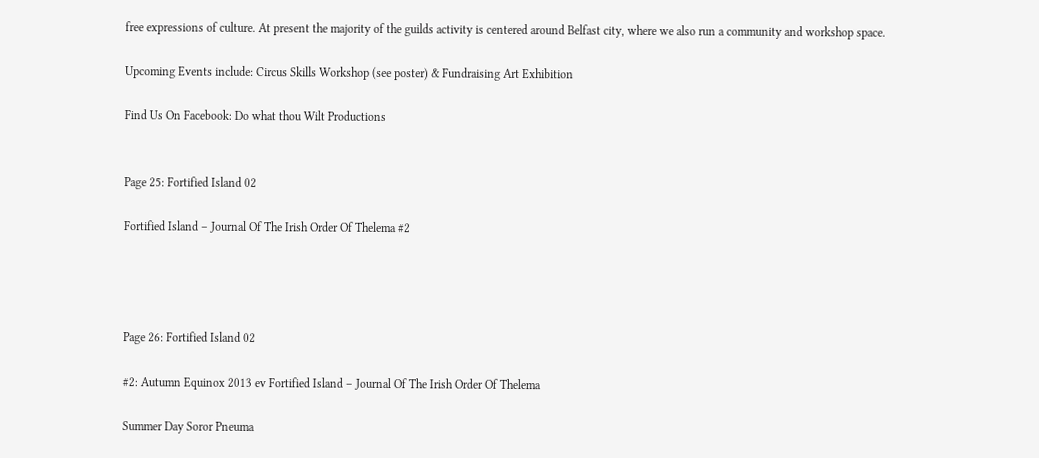free expressions of culture. At present the majority of the guilds activity is centered around Belfast city, where we also run a community and workshop space.

Upcoming Events include: Circus Skills Workshop (see poster) & Fundraising Art Exhibition

Find Us On Facebook: Do what thou Wilt Productions


Page 25: Fortified Island 02

Fortified Island – Journal Of The Irish Order Of Thelema #2




Page 26: Fortified Island 02

#2: Autumn Equinox 2013 ev Fortified Island – Journal Of The Irish Order Of Thelema

Summer Day Soror Pneuma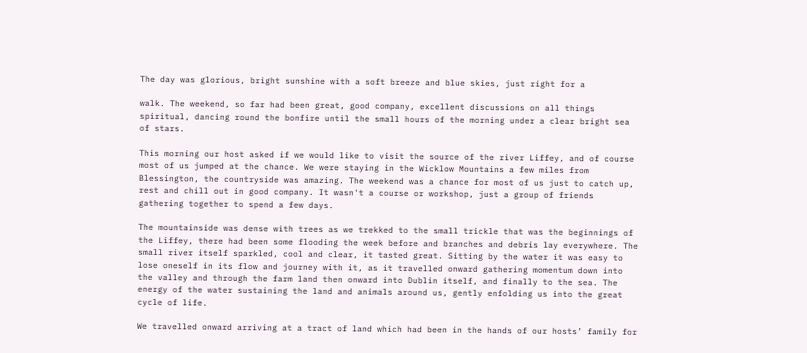The day was glorious, bright sunshine with a soft breeze and blue skies, just right for a

walk. The weekend, so far had been great, good company, excellent discussions on all things spiritual, dancing round the bonfire until the small hours of the morning under a clear bright sea of stars.

This morning our host asked if we would like to visit the source of the river Liffey, and of course most of us jumped at the chance. We were staying in the Wicklow Mountains a few miles from Blessington, the countryside was amazing. The weekend was a chance for most of us just to catch up, rest and chill out in good company. It wasn't a course or workshop, just a group of friends gathering together to spend a few days.

The mountainside was dense with trees as we trekked to the small trickle that was the beginnings of the Liffey, there had been some flooding the week before and branches and debris lay everywhere. The small river itself sparkled, cool and clear, it tasted great. Sitting by the water it was easy to lose oneself in its flow and journey with it, as it travelled onward gathering momentum down into the valley and through the farm land then onward into Dublin itself, and finally to the sea. The energy of the water sustaining the land and animals around us, gently enfolding us into the great cycle of life.

We travelled onward arriving at a tract of land which had been in the hands of our hosts’ family for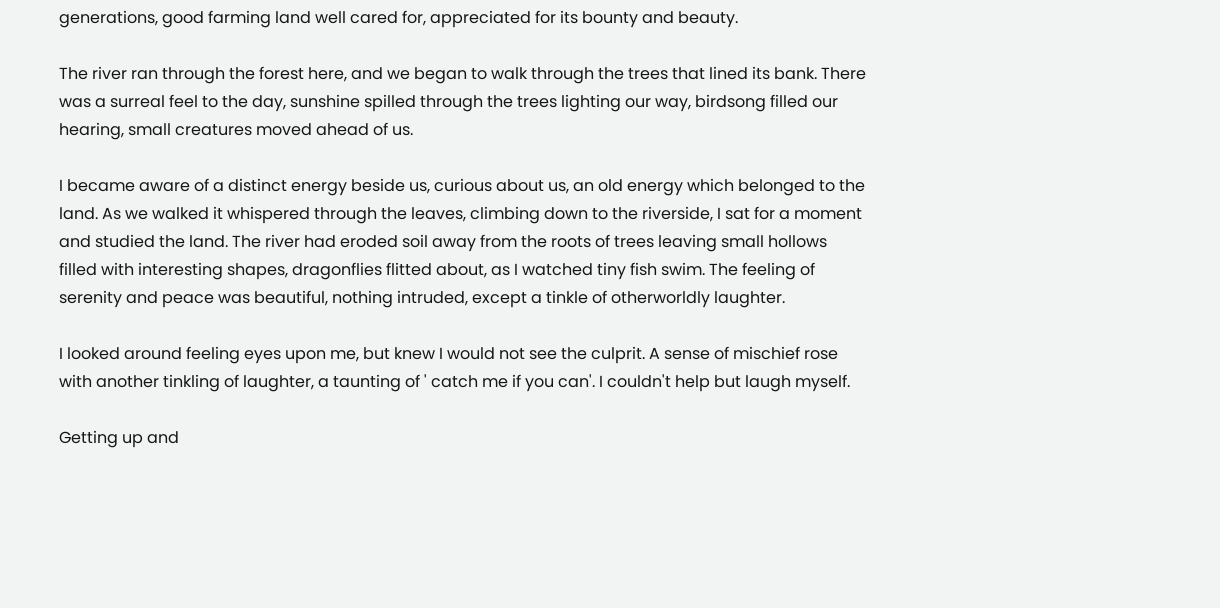generations, good farming land well cared for, appreciated for its bounty and beauty.

The river ran through the forest here, and we began to walk through the trees that lined its bank. There was a surreal feel to the day, sunshine spilled through the trees lighting our way, birdsong filled our hearing, small creatures moved ahead of us.

I became aware of a distinct energy beside us, curious about us, an old energy which belonged to the land. As we walked it whispered through the leaves, climbing down to the riverside, I sat for a moment and studied the land. The river had eroded soil away from the roots of trees leaving small hollows filled with interesting shapes, dragonflies flitted about, as I watched tiny fish swim. The feeling of serenity and peace was beautiful, nothing intruded, except a tinkle of otherworldly laughter.

I looked around feeling eyes upon me, but knew I would not see the culprit. A sense of mischief rose with another tinkling of laughter, a taunting of ' catch me if you can'. I couldn't help but laugh myself.

Getting up and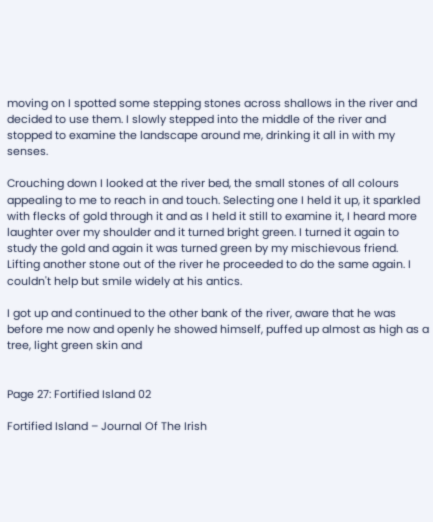moving on I spotted some stepping stones across shallows in the river and decided to use them. I slowly stepped into the middle of the river and stopped to examine the landscape around me, drinking it all in with my senses.

Crouching down I looked at the river bed, the small stones of all colours appealing to me to reach in and touch. Selecting one I held it up, it sparkled with flecks of gold through it and as I held it still to examine it, I heard more laughter over my shoulder and it turned bright green. I turned it again to study the gold and again it was turned green by my mischievous friend. Lifting another stone out of the river he proceeded to do the same again. I couldn't help but smile widely at his antics.

I got up and continued to the other bank of the river, aware that he was before me now and openly he showed himself, puffed up almost as high as a tree, light green skin and


Page 27: Fortified Island 02

Fortified Island – Journal Of The Irish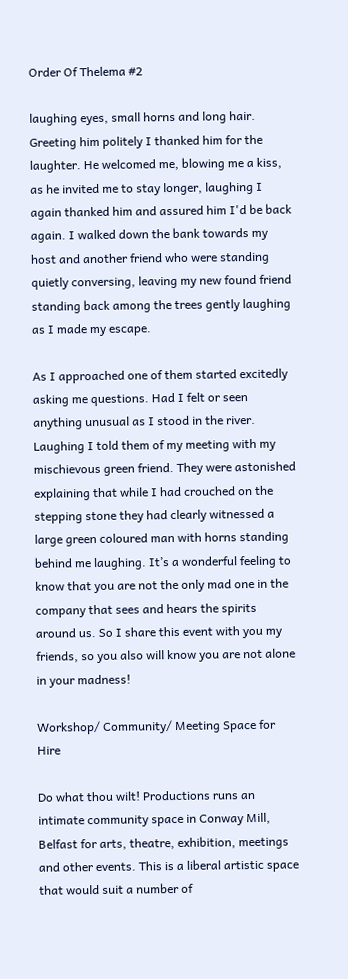Order Of Thelema #2

laughing eyes, small horns and long hair. Greeting him politely I thanked him for the laughter. He welcomed me, blowing me a kiss, as he invited me to stay longer, laughing I again thanked him and assured him I'd be back again. I walked down the bank towards my host and another friend who were standing quietly conversing, leaving my new found friend standing back among the trees gently laughing as I made my escape.

As I approached one of them started excitedly asking me questions. Had I felt or seen anything unusual as I stood in the river. Laughing I told them of my meeting with my mischievous green friend. They were astonished explaining that while I had crouched on the stepping stone they had clearly witnessed a large green coloured man with horns standing behind me laughing. It’s a wonderful feeling to know that you are not the only mad one in the company that sees and hears the spirits around us. So I share this event with you my friends, so you also will know you are not alone in your madness!

Workshop/ Community/ Meeting Space for Hire

Do what thou wilt! Productions runs an intimate community space in Conway Mill, Belfast for arts, theatre, exhibition, meetings and other events. This is a liberal artistic space that would suit a number of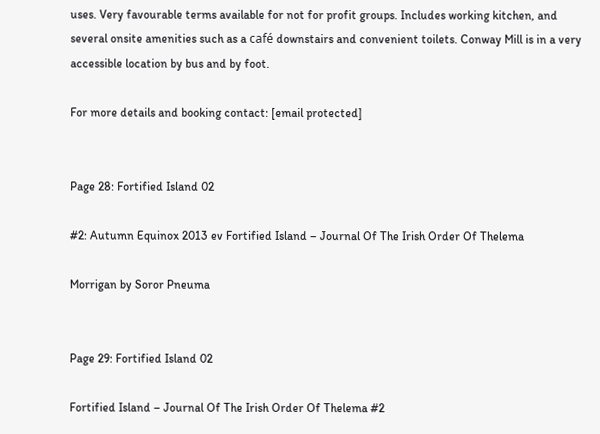uses. Very favourable terms available for not for profit groups. Includes working kitchen, and several onsite amenities such as a café downstairs and convenient toilets. Conway Mill is in a very accessible location by bus and by foot.

For more details and booking contact: [email protected]


Page 28: Fortified Island 02

#2: Autumn Equinox 2013 ev Fortified Island – Journal Of The Irish Order Of Thelema

Morrigan by Soror Pneuma


Page 29: Fortified Island 02

Fortified Island – Journal Of The Irish Order Of Thelema #2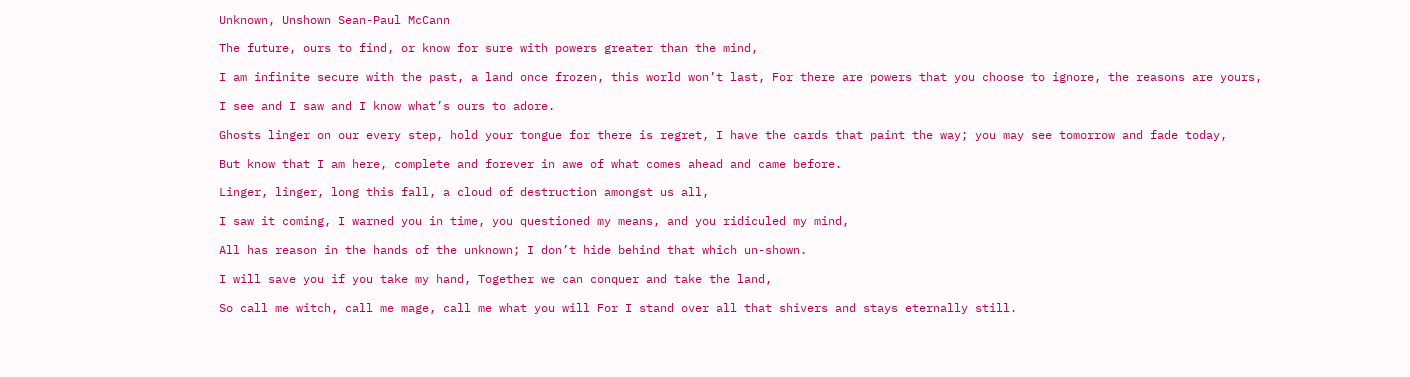Unknown, Unshown Sean-Paul McCann

The future, ours to find, or know for sure with powers greater than the mind,

I am infinite secure with the past, a land once frozen, this world won’t last, For there are powers that you choose to ignore, the reasons are yours,

I see and I saw and I know what’s ours to adore.

Ghosts linger on our every step, hold your tongue for there is regret, I have the cards that paint the way; you may see tomorrow and fade today,

But know that I am here, complete and forever in awe of what comes ahead and came before.

Linger, linger, long this fall, a cloud of destruction amongst us all,

I saw it coming, I warned you in time, you questioned my means, and you ridiculed my mind,

All has reason in the hands of the unknown; I don’t hide behind that which un-shown.

I will save you if you take my hand, Together we can conquer and take the land,

So call me witch, call me mage, call me what you will For I stand over all that shivers and stays eternally still.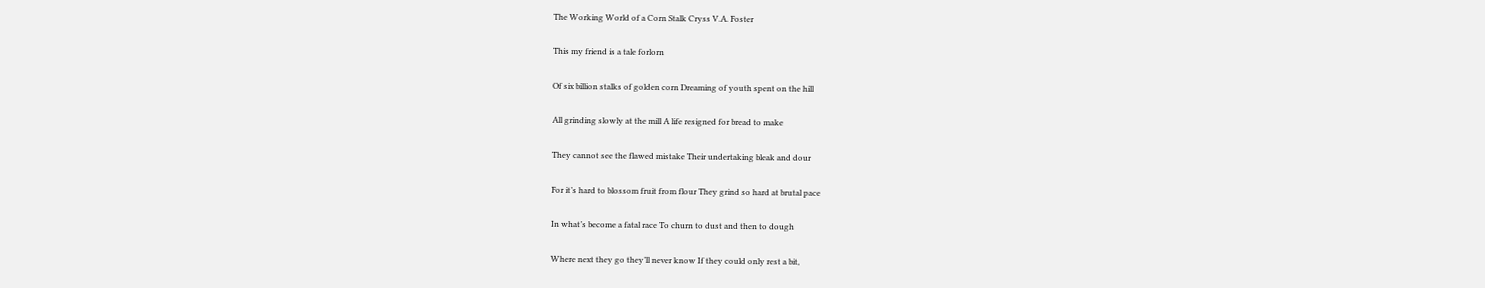The Working World of a Corn Stalk Cryss V.A. Foster

This my friend is a tale forlorn

Of six billion stalks of golden corn Dreaming of youth spent on the hill

All grinding slowly at the mill A life resigned for bread to make

They cannot see the flawed mistake Their undertaking bleak and dour

For it’s hard to blossom fruit from flour They grind so hard at brutal pace

In what’s become a fatal race To churn to dust and then to dough

Where next they go they’ll never know If they could only rest a bit,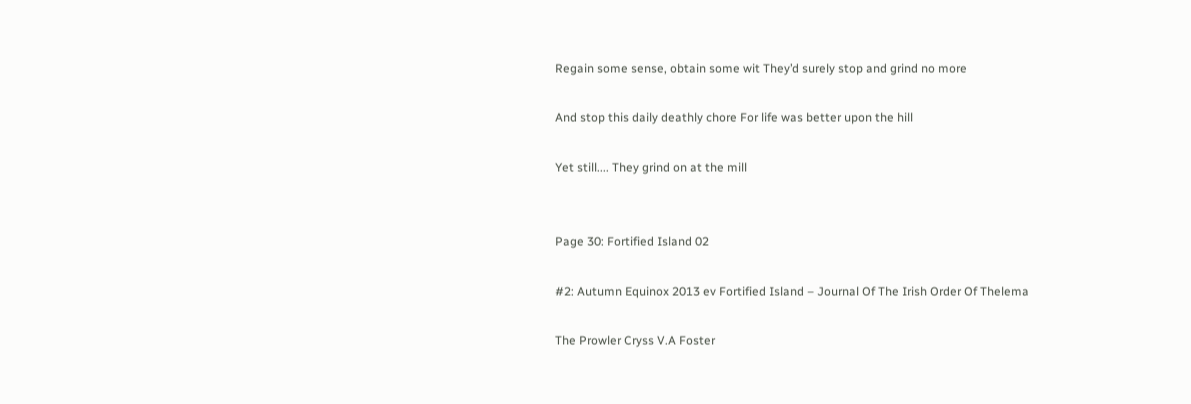Regain some sense, obtain some wit They’d surely stop and grind no more

And stop this daily deathly chore For life was better upon the hill

Yet still.... They grind on at the mill


Page 30: Fortified Island 02

#2: Autumn Equinox 2013 ev Fortified Island – Journal Of The Irish Order Of Thelema

The Prowler Cryss V.A Foster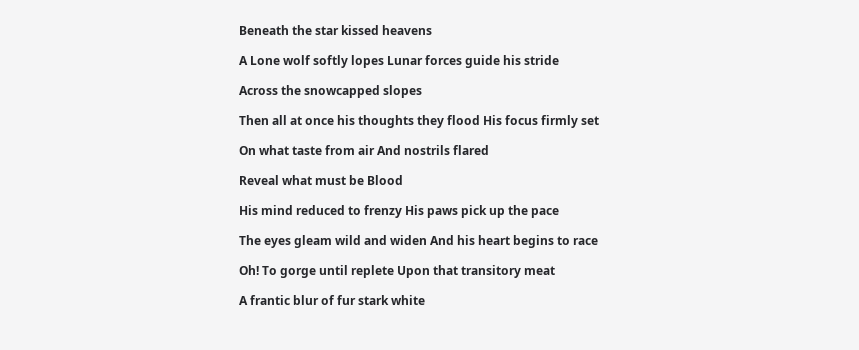Beneath the star kissed heavens

A Lone wolf softly lopes Lunar forces guide his stride

Across the snowcapped slopes

Then all at once his thoughts they flood His focus firmly set

On what taste from air And nostrils flared

Reveal what must be Blood

His mind reduced to frenzy His paws pick up the pace

The eyes gleam wild and widen And his heart begins to race

Oh! To gorge until replete Upon that transitory meat

A frantic blur of fur stark white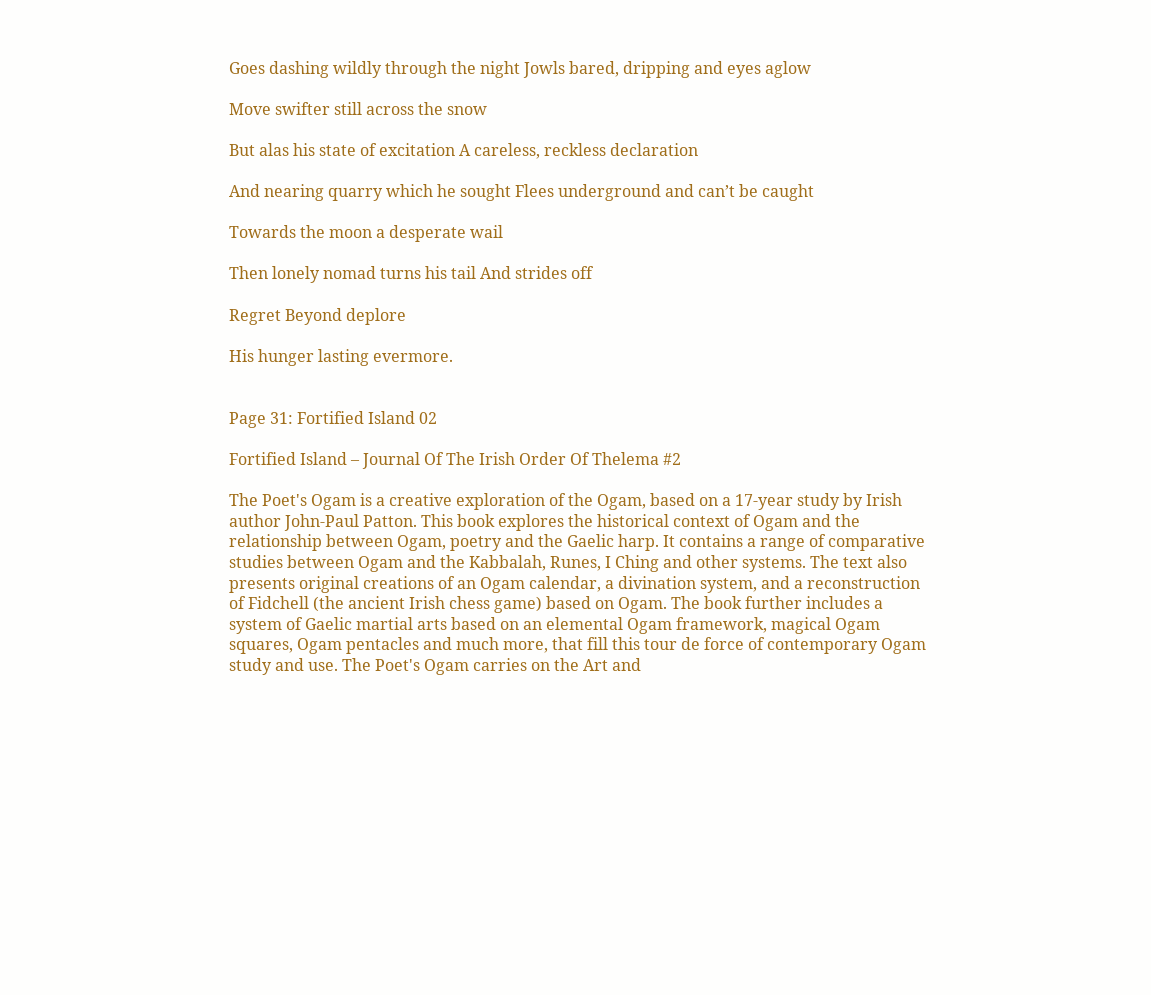Goes dashing wildly through the night Jowls bared, dripping and eyes aglow

Move swifter still across the snow

But alas his state of excitation A careless, reckless declaration

And nearing quarry which he sought Flees underground and can’t be caught

Towards the moon a desperate wail

Then lonely nomad turns his tail And strides off

Regret Beyond deplore

His hunger lasting evermore.


Page 31: Fortified Island 02

Fortified Island – Journal Of The Irish Order Of Thelema #2

The Poet's Ogam is a creative exploration of the Ogam, based on a 17-year study by Irish author John-Paul Patton. This book explores the historical context of Ogam and the relationship between Ogam, poetry and the Gaelic harp. It contains a range of comparative studies between Ogam and the Kabbalah, Runes, I Ching and other systems. The text also presents original creations of an Ogam calendar, a divination system, and a reconstruction of Fidchell (the ancient Irish chess game) based on Ogam. The book further includes a system of Gaelic martial arts based on an elemental Ogam framework, magical Ogam squares, Ogam pentacles and much more, that fill this tour de force of contemporary Ogam study and use. The Poet's Ogam carries on the Art and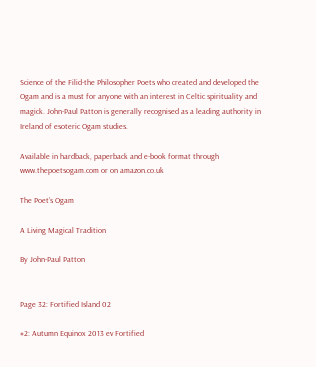Science of the Filid-the Philosopher Poets who created and developed the Ogam and is a must for anyone with an interest in Celtic spirituality and magick. John-Paul Patton is generally recognised as a leading authority in Ireland of esoteric Ogam studies.

Available in hardback, paperback and e-book format through www.thepoetsogam.com or on amazon.co.uk

The Poet’s Ogam

A Living Magical Tradition

By John-Paul Patton


Page 32: Fortified Island 02

#2: Autumn Equinox 2013 ev Fortified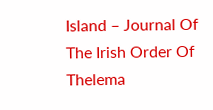Island – Journal Of The Irish Order Of Thelema